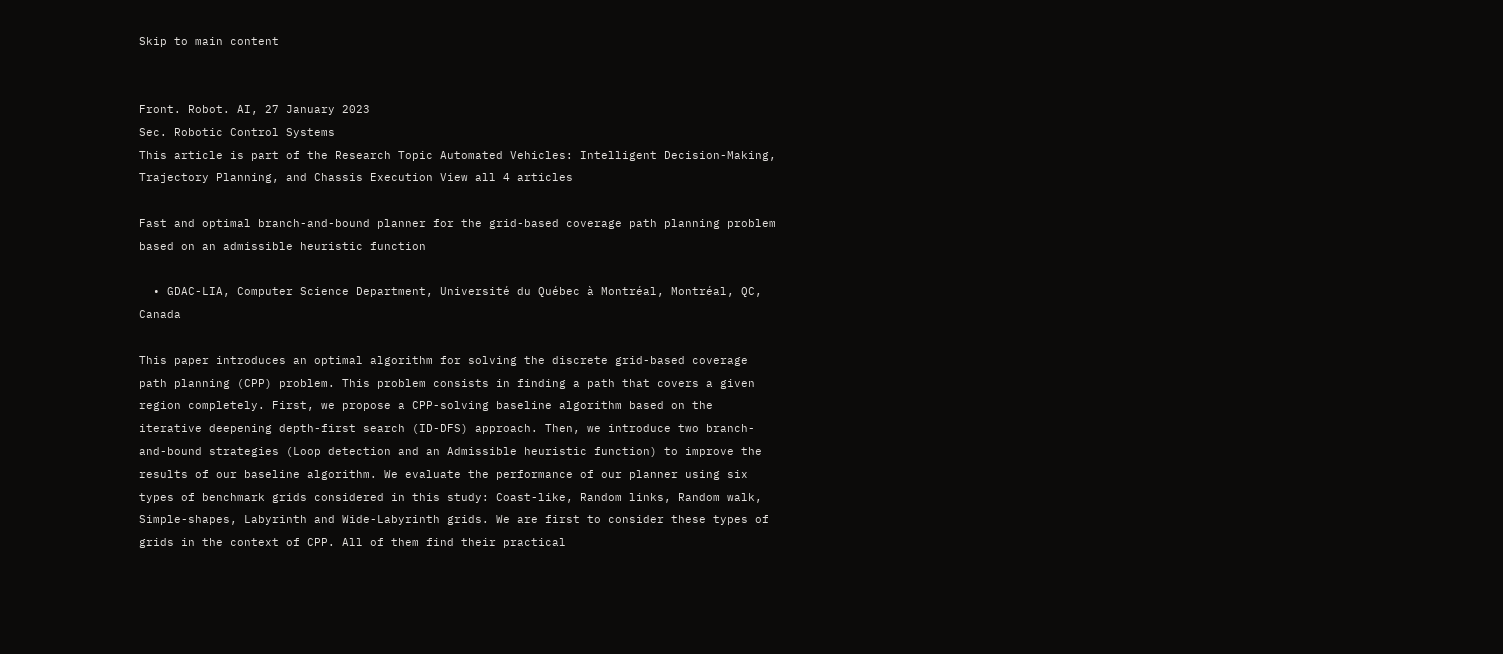Skip to main content


Front. Robot. AI, 27 January 2023
Sec. Robotic Control Systems
This article is part of the Research Topic Automated Vehicles: Intelligent Decision-Making, Trajectory Planning, and Chassis Execution View all 4 articles

Fast and optimal branch-and-bound planner for the grid-based coverage path planning problem based on an admissible heuristic function

  • GDAC-LIA, Computer Science Department, Université du Québec à Montréal, Montréal, QC, Canada

This paper introduces an optimal algorithm for solving the discrete grid-based coverage path planning (CPP) problem. This problem consists in finding a path that covers a given region completely. First, we propose a CPP-solving baseline algorithm based on the iterative deepening depth-first search (ID-DFS) approach. Then, we introduce two branch-and-bound strategies (Loop detection and an Admissible heuristic function) to improve the results of our baseline algorithm. We evaluate the performance of our planner using six types of benchmark grids considered in this study: Coast-like, Random links, Random walk, Simple-shapes, Labyrinth and Wide-Labyrinth grids. We are first to consider these types of grids in the context of CPP. All of them find their practical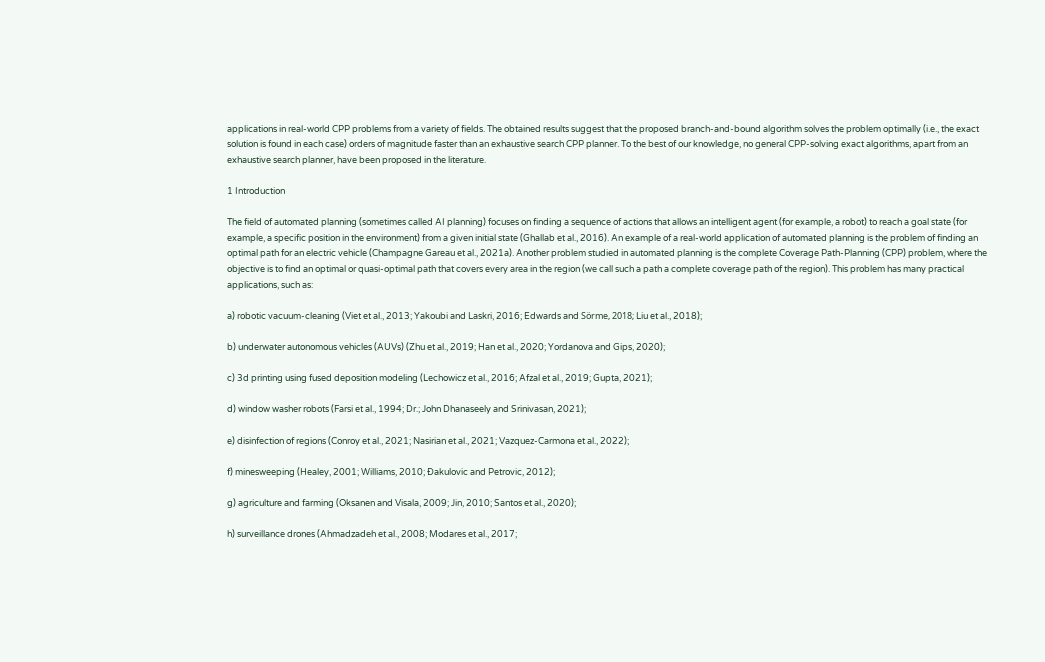applications in real-world CPP problems from a variety of fields. The obtained results suggest that the proposed branch-and-bound algorithm solves the problem optimally (i.e., the exact solution is found in each case) orders of magnitude faster than an exhaustive search CPP planner. To the best of our knowledge, no general CPP-solving exact algorithms, apart from an exhaustive search planner, have been proposed in the literature.

1 Introduction

The field of automated planning (sometimes called AI planning) focuses on finding a sequence of actions that allows an intelligent agent (for example, a robot) to reach a goal state (for example, a specific position in the environment) from a given initial state (Ghallab et al., 2016). An example of a real-world application of automated planning is the problem of finding an optimal path for an electric vehicle (Champagne Gareau et al., 2021a). Another problem studied in automated planning is the complete Coverage Path-Planning (CPP) problem, where the objective is to find an optimal or quasi-optimal path that covers every area in the region (we call such a path a complete coverage path of the region). This problem has many practical applications, such as:

a) robotic vacuum-cleaning (Viet et al., 2013; Yakoubi and Laskri, 2016; Edwards and Sörme, 2018; Liu et al., 2018);

b) underwater autonomous vehicles (AUVs) (Zhu et al., 2019; Han et al., 2020; Yordanova and Gips, 2020);

c) 3d printing using fused deposition modeling (Lechowicz et al., 2016; Afzal et al., 2019; Gupta, 2021);

d) window washer robots (Farsi et al., 1994; Dr.; John Dhanaseely and Srinivasan, 2021);

e) disinfection of regions (Conroy et al., 2021; Nasirian et al., 2021; Vazquez-Carmona et al., 2022);

f) minesweeping (Healey, 2001; Williams, 2010; Ðakulovic and Petrovic, 2012);

g) agriculture and farming (Oksanen and Visala, 2009; Jin, 2010; Santos et al., 2020);

h) surveillance drones (Ahmadzadeh et al., 2008; Modares et al., 2017;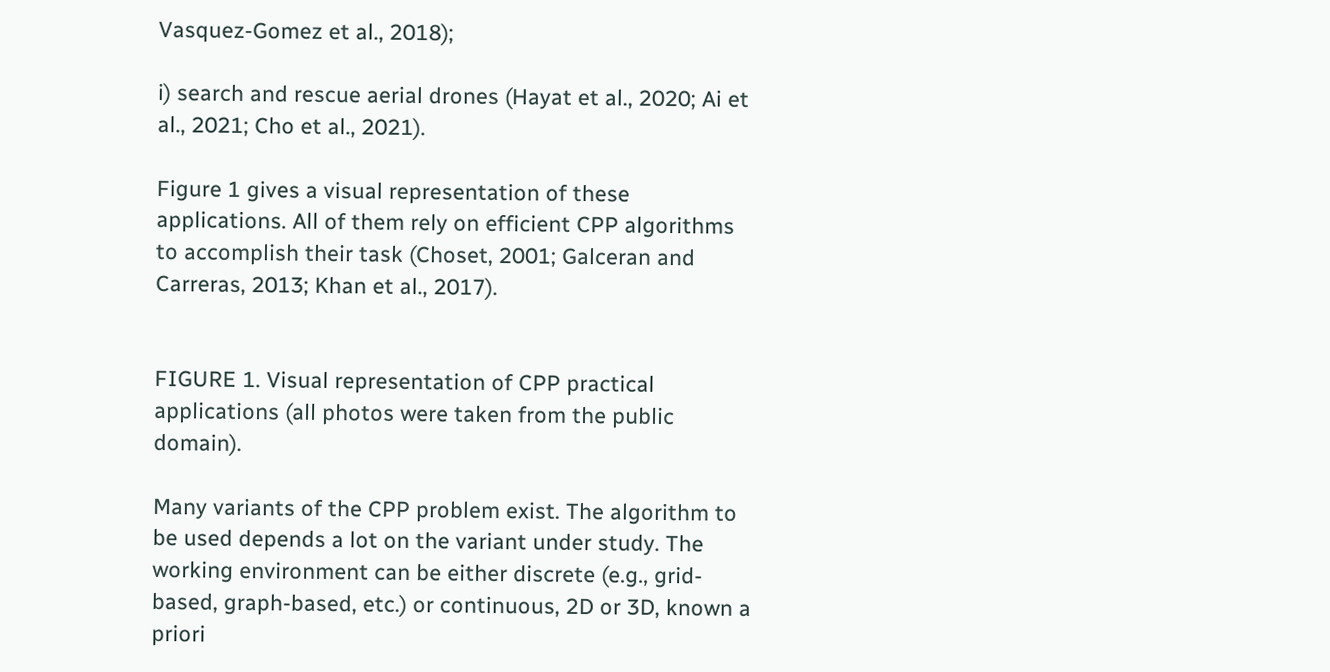Vasquez-Gomez et al., 2018);

i) search and rescue aerial drones (Hayat et al., 2020; Ai et al., 2021; Cho et al., 2021).

Figure 1 gives a visual representation of these applications. All of them rely on efficient CPP algorithms to accomplish their task (Choset, 2001; Galceran and Carreras, 2013; Khan et al., 2017).


FIGURE 1. Visual representation of CPP practical applications (all photos were taken from the public domain).

Many variants of the CPP problem exist. The algorithm to be used depends a lot on the variant under study. The working environment can be either discrete (e.g., grid-based, graph-based, etc.) or continuous, 2D or 3D, known a priori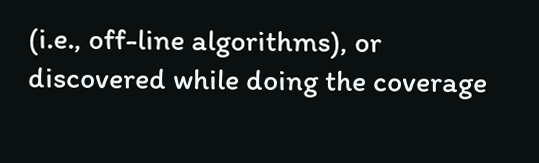(i.e., off-line algorithms), or discovered while doing the coverage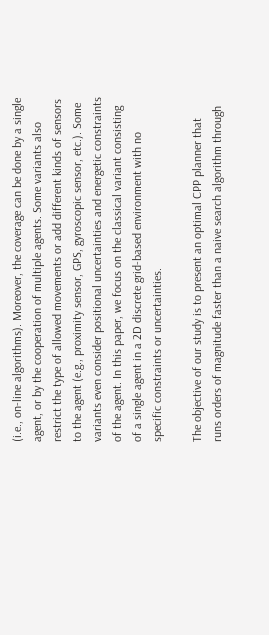(i.e., on-line algorithms). Moreover, the coverage can be done by a single agent, or by the cooperation of multiple agents. Some variants also restrict the type of allowed movements or add different kinds of sensors to the agent (e.g., proximity sensor, GPS, gyroscopic sensor, etc.). Some variants even consider positional uncertainties and energetic constraints of the agent. In this paper, we focus on the classical variant consisting of a single agent in a 2D discrete grid-based environment with no specific constraints or uncertainties.

The objective of our study is to present an optimal CPP planner that runs orders of magnitude faster than a naive search algorithm through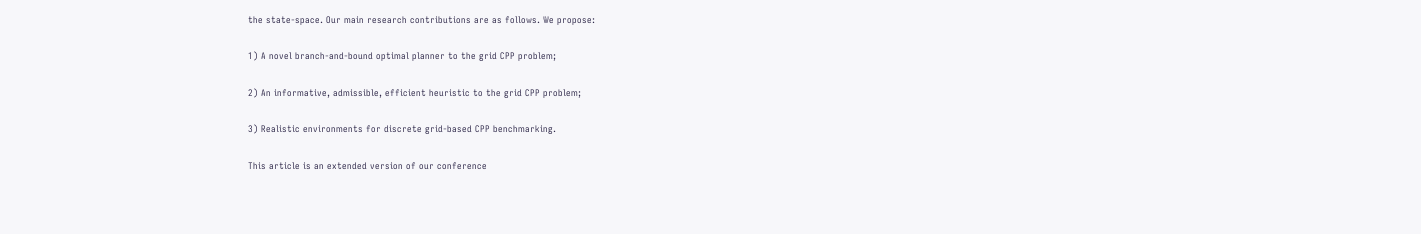the state-space. Our main research contributions are as follows. We propose:

1) A novel branch-and-bound optimal planner to the grid CPP problem;

2) An informative, admissible, efficient heuristic to the grid CPP problem;

3) Realistic environments for discrete grid-based CPP benchmarking.

This article is an extended version of our conference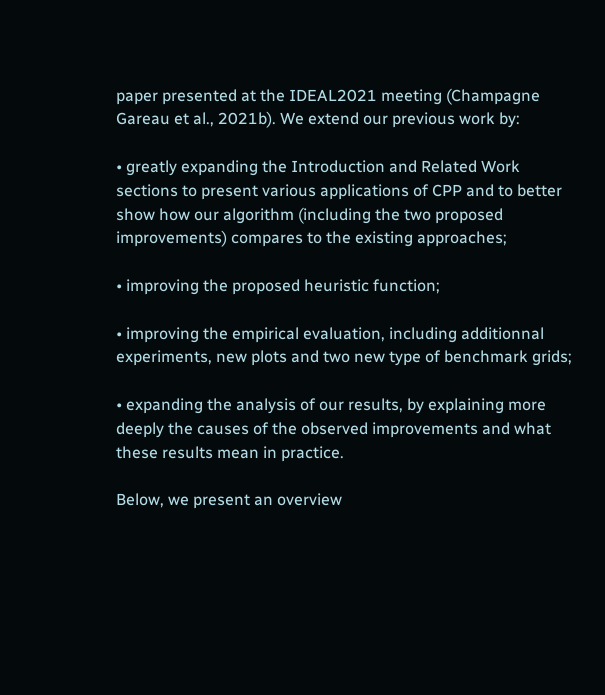paper presented at the IDEAL2021 meeting (Champagne Gareau et al., 2021b). We extend our previous work by:

• greatly expanding the Introduction and Related Work sections to present various applications of CPP and to better show how our algorithm (including the two proposed improvements) compares to the existing approaches;

• improving the proposed heuristic function;

• improving the empirical evaluation, including additionnal experiments, new plots and two new type of benchmark grids;

• expanding the analysis of our results, by explaining more deeply the causes of the observed improvements and what these results mean in practice.

Below, we present an overview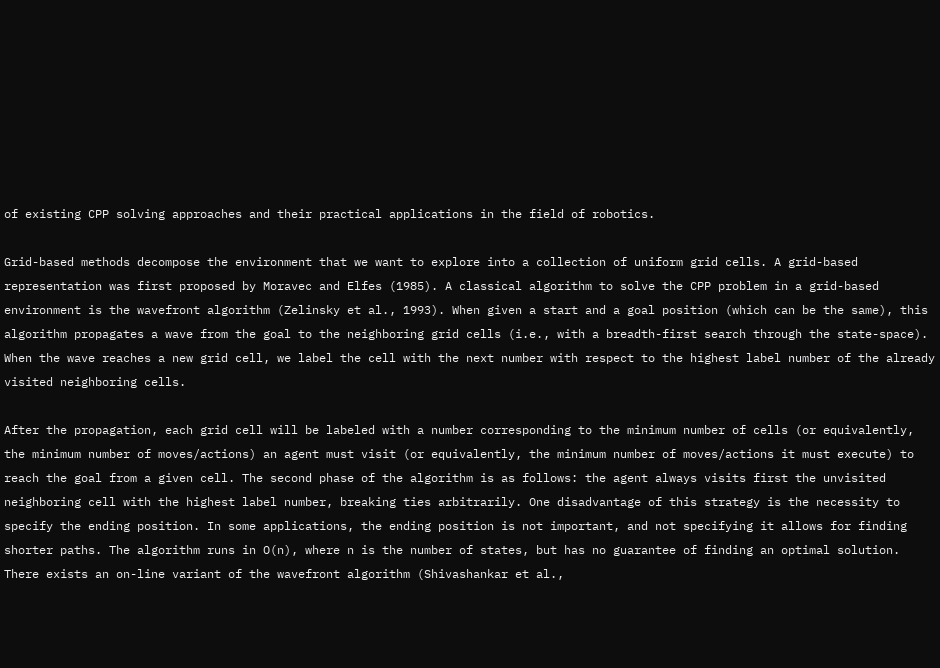of existing CPP solving approaches and their practical applications in the field of robotics.

Grid-based methods decompose the environment that we want to explore into a collection of uniform grid cells. A grid-based representation was first proposed by Moravec and Elfes (1985). A classical algorithm to solve the CPP problem in a grid-based environment is the wavefront algorithm (Zelinsky et al., 1993). When given a start and a goal position (which can be the same), this algorithm propagates a wave from the goal to the neighboring grid cells (i.e., with a breadth-first search through the state-space). When the wave reaches a new grid cell, we label the cell with the next number with respect to the highest label number of the already visited neighboring cells.

After the propagation, each grid cell will be labeled with a number corresponding to the minimum number of cells (or equivalently, the minimum number of moves/actions) an agent must visit (or equivalently, the minimum number of moves/actions it must execute) to reach the goal from a given cell. The second phase of the algorithm is as follows: the agent always visits first the unvisited neighboring cell with the highest label number, breaking ties arbitrarily. One disadvantage of this strategy is the necessity to specify the ending position. In some applications, the ending position is not important, and not specifying it allows for finding shorter paths. The algorithm runs in O(n), where n is the number of states, but has no guarantee of finding an optimal solution. There exists an on-line variant of the wavefront algorithm (Shivashankar et al.,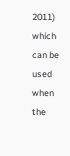2011) which can be used when the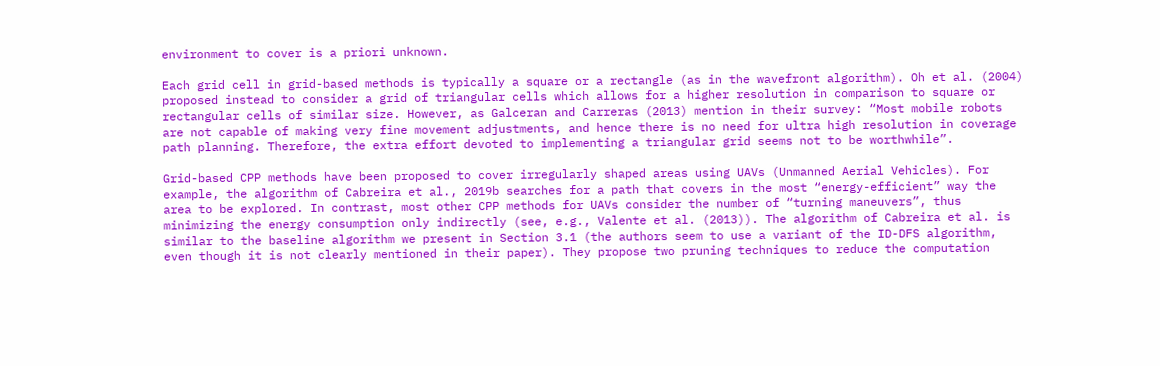environment to cover is a priori unknown.

Each grid cell in grid-based methods is typically a square or a rectangle (as in the wavefront algorithm). Oh et al. (2004) proposed instead to consider a grid of triangular cells which allows for a higher resolution in comparison to square or rectangular cells of similar size. However, as Galceran and Carreras (2013) mention in their survey: “Most mobile robots are not capable of making very fine movement adjustments, and hence there is no need for ultra high resolution in coverage path planning. Therefore, the extra effort devoted to implementing a triangular grid seems not to be worthwhile”.

Grid-based CPP methods have been proposed to cover irregularly shaped areas using UAVs (Unmanned Aerial Vehicles). For example, the algorithm of Cabreira et al., 2019b searches for a path that covers in the most “energy-efficient” way the area to be explored. In contrast, most other CPP methods for UAVs consider the number of “turning maneuvers”, thus minimizing the energy consumption only indirectly (see, e.g., Valente et al. (2013)). The algorithm of Cabreira et al. is similar to the baseline algorithm we present in Section 3.1 (the authors seem to use a variant of the ID-DFS algorithm, even though it is not clearly mentioned in their paper). They propose two pruning techniques to reduce the computation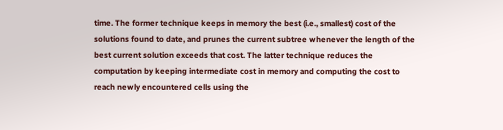time. The former technique keeps in memory the best (i.e., smallest) cost of the solutions found to date, and prunes the current subtree whenever the length of the best current solution exceeds that cost. The latter technique reduces the computation by keeping intermediate cost in memory and computing the cost to reach newly encountered cells using the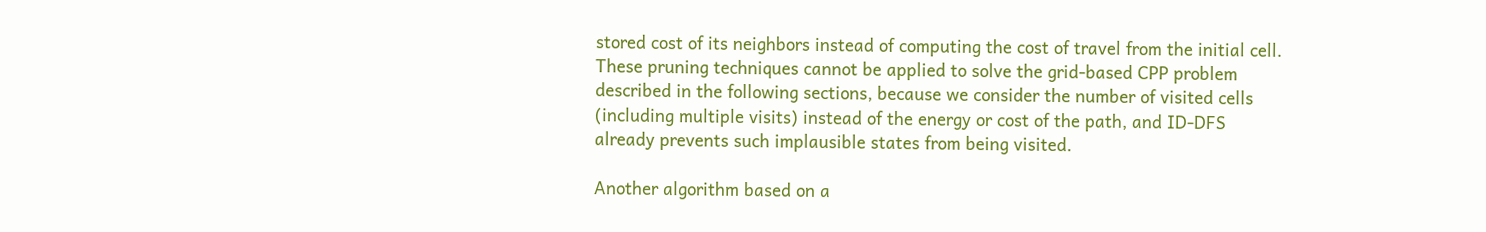stored cost of its neighbors instead of computing the cost of travel from the initial cell. These pruning techniques cannot be applied to solve the grid-based CPP problem described in the following sections, because we consider the number of visited cells (including multiple visits) instead of the energy or cost of the path, and ID-DFS already prevents such implausible states from being visited.

Another algorithm based on a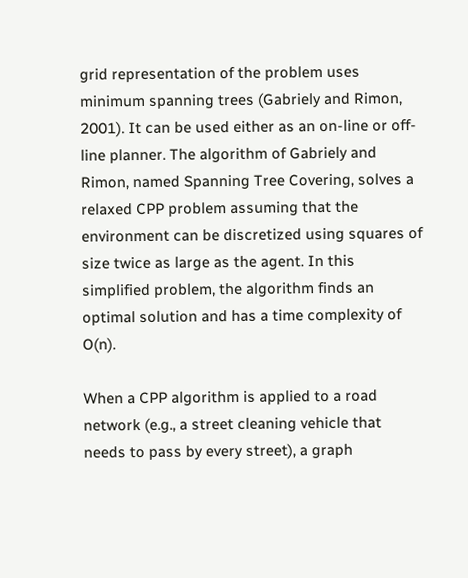grid representation of the problem uses minimum spanning trees (Gabriely and Rimon, 2001). It can be used either as an on-line or off-line planner. The algorithm of Gabriely and Rimon, named Spanning Tree Covering, solves a relaxed CPP problem assuming that the environment can be discretized using squares of size twice as large as the agent. In this simplified problem, the algorithm finds an optimal solution and has a time complexity of O(n).

When a CPP algorithm is applied to a road network (e.g., a street cleaning vehicle that needs to pass by every street), a graph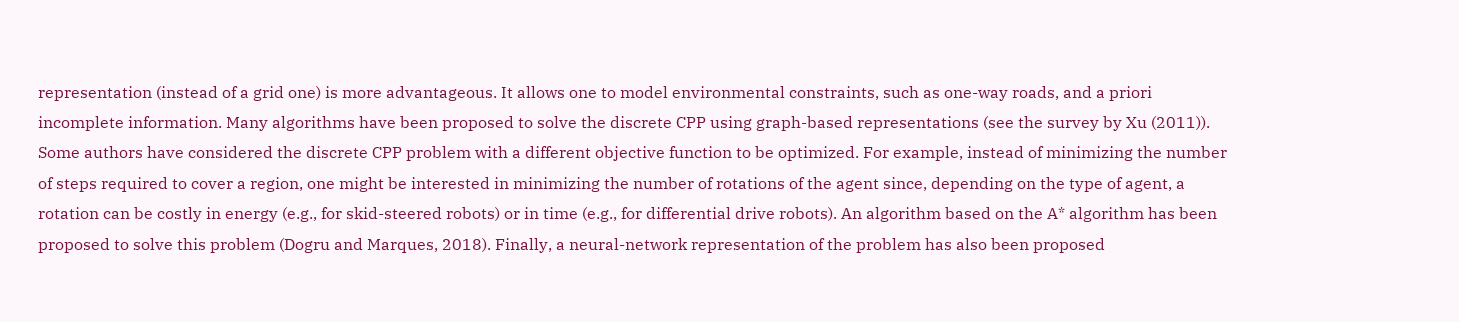representation (instead of a grid one) is more advantageous. It allows one to model environmental constraints, such as one-way roads, and a priori incomplete information. Many algorithms have been proposed to solve the discrete CPP using graph-based representations (see the survey by Xu (2011)). Some authors have considered the discrete CPP problem with a different objective function to be optimized. For example, instead of minimizing the number of steps required to cover a region, one might be interested in minimizing the number of rotations of the agent since, depending on the type of agent, a rotation can be costly in energy (e.g., for skid-steered robots) or in time (e.g., for differential drive robots). An algorithm based on the A* algorithm has been proposed to solve this problem (Dogru and Marques, 2018). Finally, a neural-network representation of the problem has also been proposed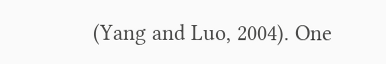(Yang and Luo, 2004). One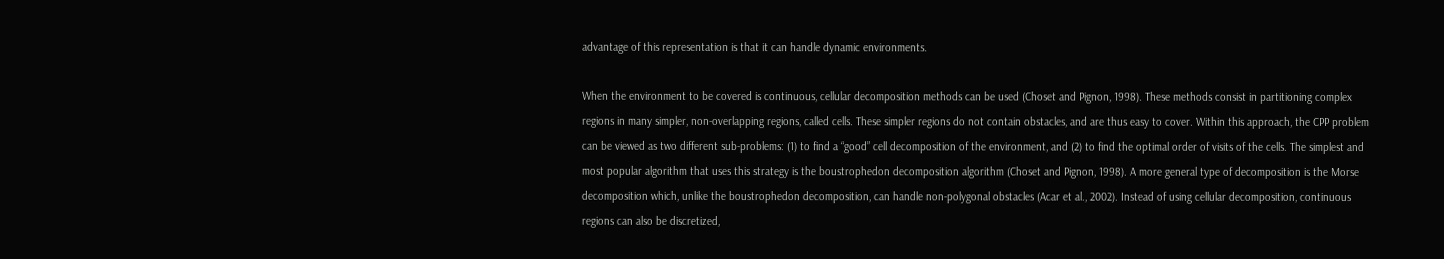advantage of this representation is that it can handle dynamic environments.

When the environment to be covered is continuous, cellular decomposition methods can be used (Choset and Pignon, 1998). These methods consist in partitioning complex regions in many simpler, non-overlapping regions, called cells. These simpler regions do not contain obstacles, and are thus easy to cover. Within this approach, the CPP problem can be viewed as two different sub-problems: (1) to find a “good” cell decomposition of the environment, and (2) to find the optimal order of visits of the cells. The simplest and most popular algorithm that uses this strategy is the boustrophedon decomposition algorithm (Choset and Pignon, 1998). A more general type of decomposition is the Morse decomposition which, unlike the boustrophedon decomposition, can handle non-polygonal obstacles (Acar et al., 2002). Instead of using cellular decomposition, continuous regions can also be discretized,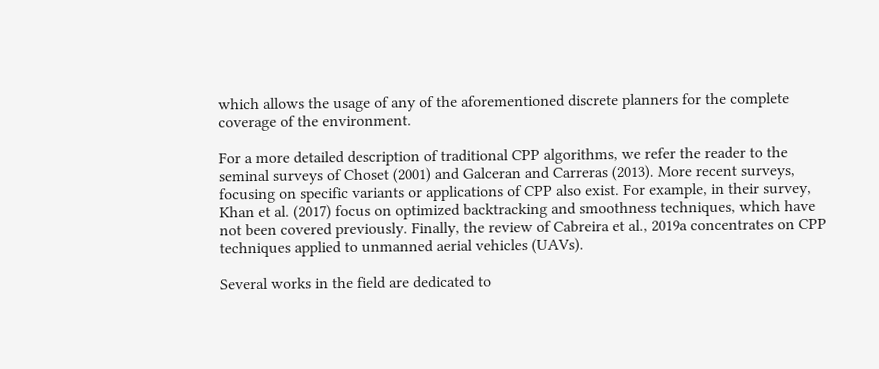which allows the usage of any of the aforementioned discrete planners for the complete coverage of the environment.

For a more detailed description of traditional CPP algorithms, we refer the reader to the seminal surveys of Choset (2001) and Galceran and Carreras (2013). More recent surveys, focusing on specific variants or applications of CPP also exist. For example, in their survey, Khan et al. (2017) focus on optimized backtracking and smoothness techniques, which have not been covered previously. Finally, the review of Cabreira et al., 2019a concentrates on CPP techniques applied to unmanned aerial vehicles (UAVs).

Several works in the field are dedicated to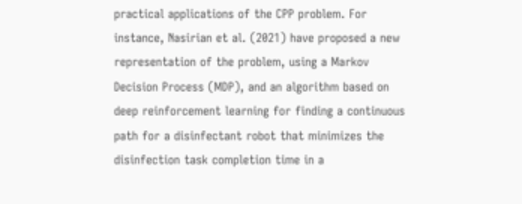practical applications of the CPP problem. For instance, Nasirian et al. (2021) have proposed a new representation of the problem, using a Markov Decision Process (MDP), and an algorithm based on deep reinforcement learning for finding a continuous path for a disinfectant robot that minimizes the disinfection task completion time in a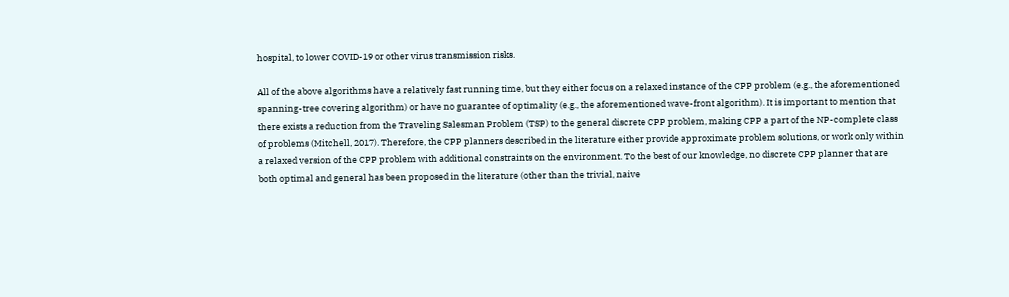hospital, to lower COVID-19 or other virus transmission risks.

All of the above algorithms have a relatively fast running time, but they either focus on a relaxed instance of the CPP problem (e.g., the aforementioned spanning-tree covering algorithm) or have no guarantee of optimality (e.g., the aforementioned wave-front algorithm). It is important to mention that there exists a reduction from the Traveling Salesman Problem (TSP) to the general discrete CPP problem, making CPP a part of the NP-complete class of problems (Mitchell, 2017). Therefore, the CPP planners described in the literature either provide approximate problem solutions, or work only within a relaxed version of the CPP problem with additional constraints on the environment. To the best of our knowledge, no discrete CPP planner that are both optimal and general has been proposed in the literature (other than the trivial, naive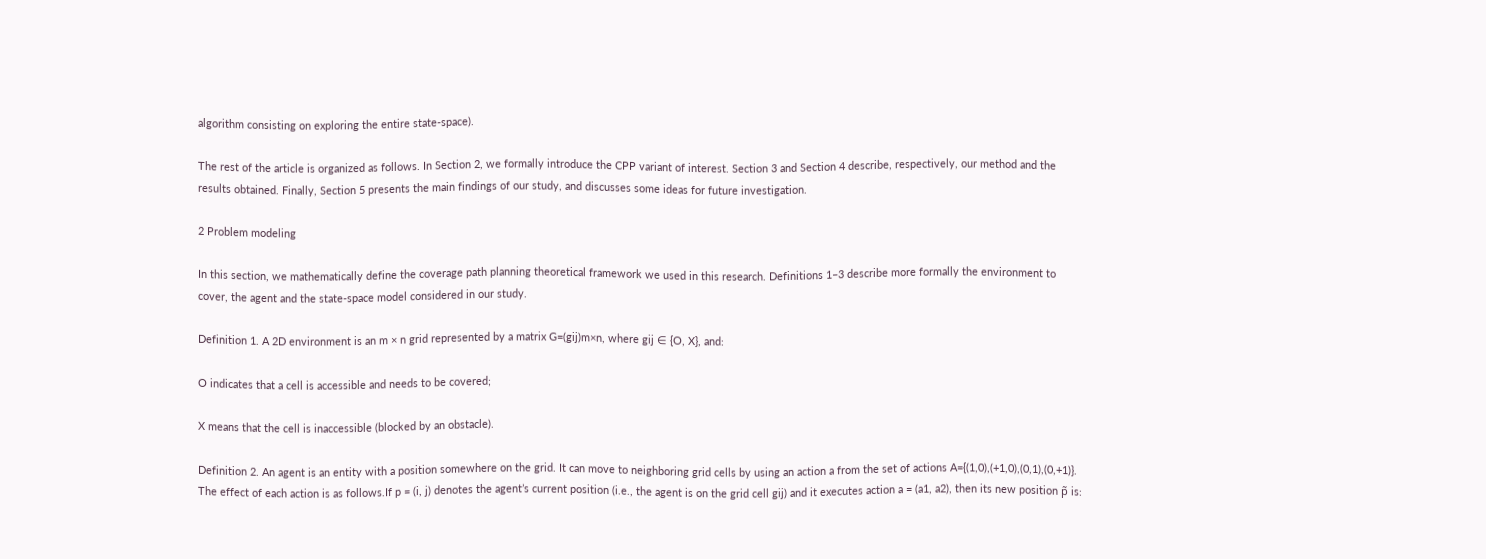algorithm consisting on exploring the entire state-space).

The rest of the article is organized as follows. In Section 2, we formally introduce the CPP variant of interest. Section 3 and Section 4 describe, respectively, our method and the results obtained. Finally, Section 5 presents the main findings of our study, and discusses some ideas for future investigation.

2 Problem modeling

In this section, we mathematically define the coverage path planning theoretical framework we used in this research. Definitions 1–3 describe more formally the environment to cover, the agent and the state-space model considered in our study.

Definition 1. A 2D environment is an m × n grid represented by a matrix G=(gij)m×n, where gij ∈ {O, X}, and:

O indicates that a cell is accessible and needs to be covered;

X means that the cell is inaccessible (blocked by an obstacle).

Definition 2. An agent is an entity with a position somewhere on the grid. It can move to neighboring grid cells by using an action a from the set of actions A={(1,0),(+1,0),(0,1),(0,+1)}. The effect of each action is as follows.If p = (i, j) denotes the agent’s current position (i.e., the agent is on the grid cell gij) and it executes action a = (a1, a2), then its new position p̃ is: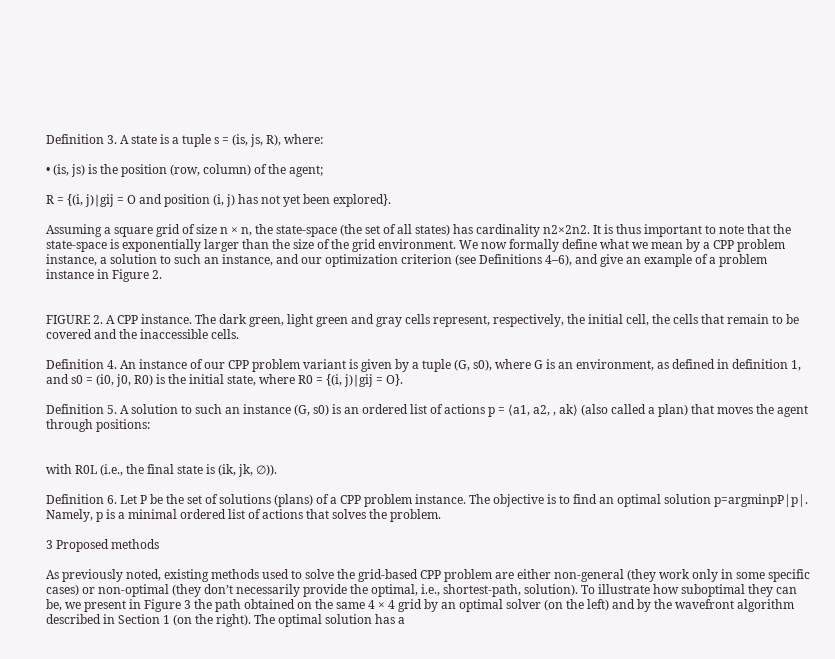Definition 3. A state is a tuple s = (is, js, R), where:

• (is, js) is the position (row, column) of the agent;

R = {(i, j)∣gij = O and position (i, j) has not yet been explored}.

Assuming a square grid of size n × n, the state-space (the set of all states) has cardinality n2×2n2. It is thus important to note that the state-space is exponentially larger than the size of the grid environment. We now formally define what we mean by a CPP problem instance, a solution to such an instance, and our optimization criterion (see Definitions 4–6), and give an example of a problem instance in Figure 2.


FIGURE 2. A CPP instance. The dark green, light green and gray cells represent, respectively, the initial cell, the cells that remain to be covered and the inaccessible cells.

Definition 4. An instance of our CPP problem variant is given by a tuple (G, s0), where G is an environment, as defined in definition 1, and s0 = (i0, j0, R0) is the initial state, where R0 = {(i, j)∣gij = O}.

Definition 5. A solution to such an instance (G, s0) is an ordered list of actions p = ⟨a1, a2, , ak⟩ (also called a plan) that moves the agent through positions:


with R0L (i.e., the final state is (ik, jk, ∅)).

Definition 6. Let P be the set of solutions (plans) of a CPP problem instance. The objective is to find an optimal solution p=argminpP|p|. Namely, p is a minimal ordered list of actions that solves the problem.

3 Proposed methods

As previously noted, existing methods used to solve the grid-based CPP problem are either non-general (they work only in some specific cases) or non-optimal (they don’t necessarily provide the optimal, i.e., shortest-path, solution). To illustrate how suboptimal they can be, we present in Figure 3 the path obtained on the same 4 × 4 grid by an optimal solver (on the left) and by the wavefront algorithm described in Section 1 (on the right). The optimal solution has a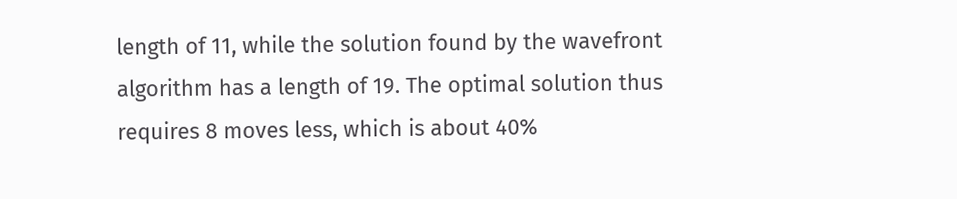length of 11, while the solution found by the wavefront algorithm has a length of 19. The optimal solution thus requires 8 moves less, which is about 40%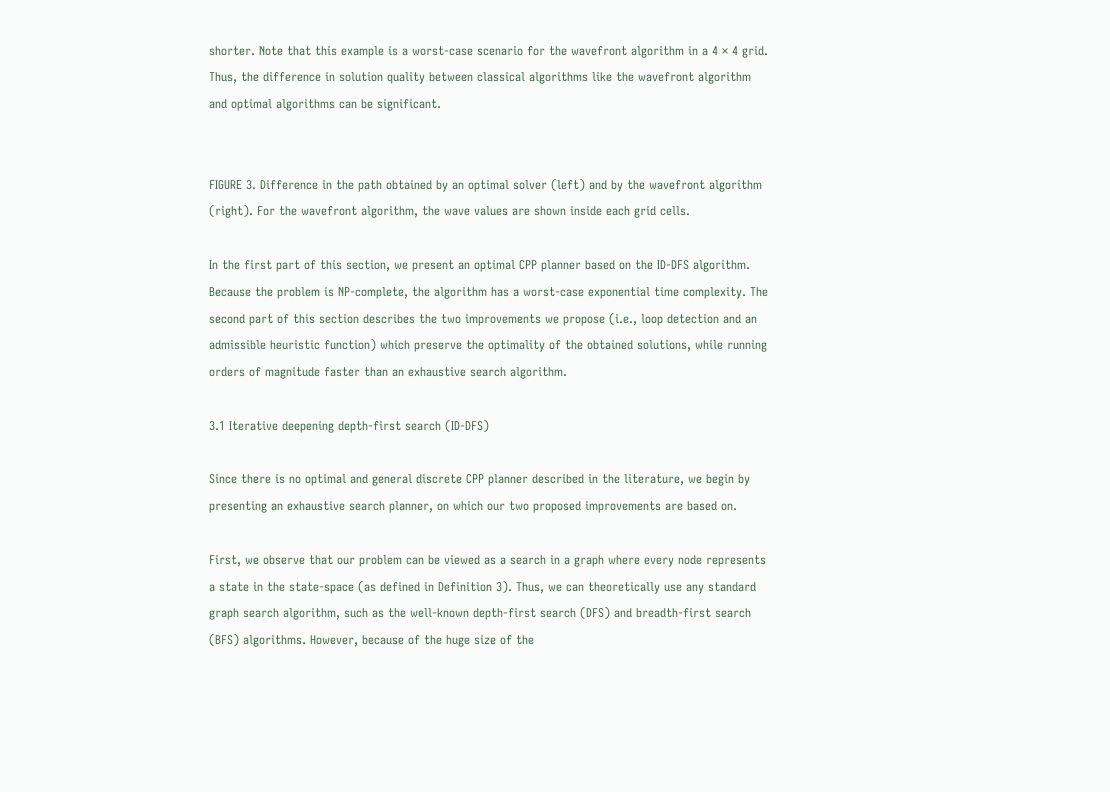shorter. Note that this example is a worst-case scenario for the wavefront algorithm in a 4 × 4 grid. Thus, the difference in solution quality between classical algorithms like the wavefront algorithm and optimal algorithms can be significant.


FIGURE 3. Difference in the path obtained by an optimal solver (left) and by the wavefront algorithm (right). For the wavefront algorithm, the wave values are shown inside each grid cells.

In the first part of this section, we present an optimal CPP planner based on the ID-DFS algorithm. Because the problem is NP-complete, the algorithm has a worst-case exponential time complexity. The second part of this section describes the two improvements we propose (i.e., loop detection and an admissible heuristic function) which preserve the optimality of the obtained solutions, while running orders of magnitude faster than an exhaustive search algorithm.

3.1 Iterative deepening depth-first search (ID-DFS)

Since there is no optimal and general discrete CPP planner described in the literature, we begin by presenting an exhaustive search planner, on which our two proposed improvements are based on.

First, we observe that our problem can be viewed as a search in a graph where every node represents a state in the state-space (as defined in Definition 3). Thus, we can theoretically use any standard graph search algorithm, such as the well-known depth-first search (DFS) and breadth-first search (BFS) algorithms. However, because of the huge size of the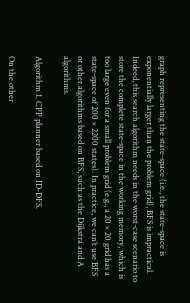graph representing the state-space (i.e., the state-space is exponentially larger than the problem grid), BFS is impractical. Indeed, this search algorithm needs in the worst-case scenario to store the complete state-space in the working memory, which is too large even for a small problem grid (e.g., a 20 × 20 grid has a state-space of 200 × 2200 states). In practice, we can’t use BFS or other algorithms based on BFS, such as the Dijkstra and A algorithms.

Algorithm 1. CPP planner based on ID-DFS.

On the other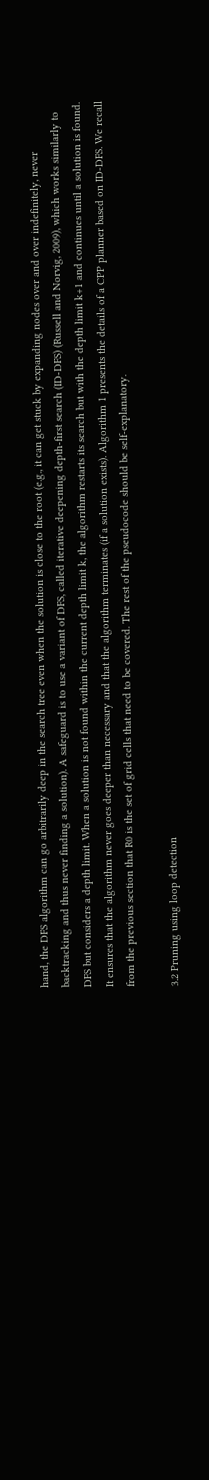hand, the DFS algorithm can go arbitrarily deep in the search tree even when the solution is close to the root (e.g., it can get stuck by expanding nodes over and over indefinitely, never backtracking and thus never finding a solution). A safeguard is to use a variant of DFS, called iterative deepening depth-first search (ID-DFS) (Russell and Norvig, 2009), which works similarly to DFS but considers a depth limit. When a solution is not found within the current depth limit k, the algorithm restarts its search but with the depth limit k+1 and continues until a solution is found. It ensures that the algorithm never goes deeper than necessary and that the algorithm terminates (if a solution exists). Algorithm 1 presents the details of a CPP planner based on ID-DFS. We recall from the previous section that R0 is the set of grid cells that need to be covered. The rest of the pseudocode should be self-explanatory.

3.2 Pruning using loop detection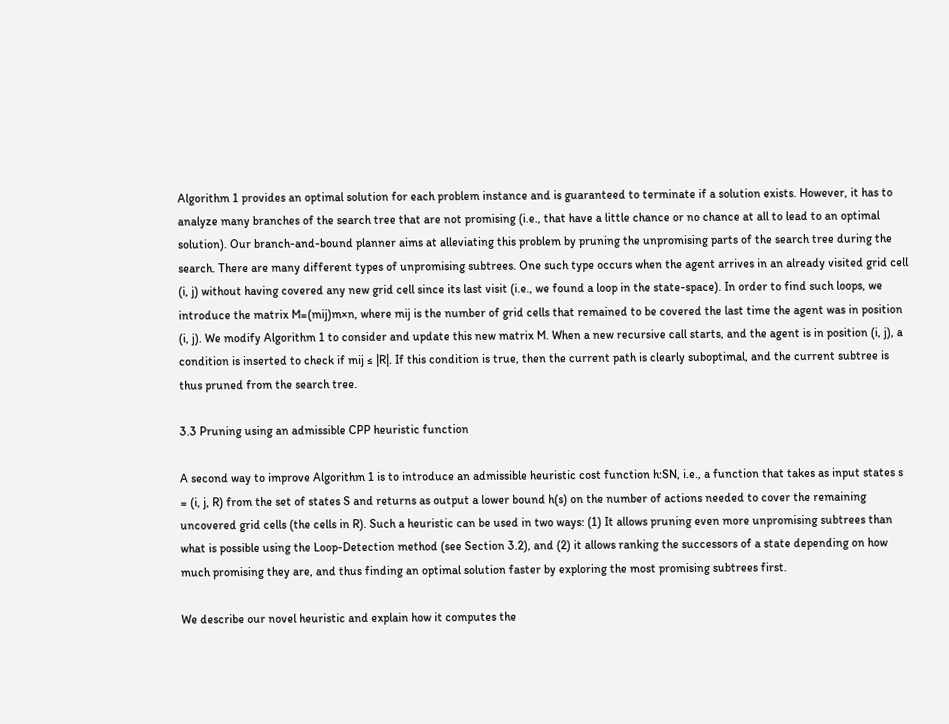Algorithm 1 provides an optimal solution for each problem instance and is guaranteed to terminate if a solution exists. However, it has to analyze many branches of the search tree that are not promising (i.e., that have a little chance or no chance at all to lead to an optimal solution). Our branch-and-bound planner aims at alleviating this problem by pruning the unpromising parts of the search tree during the search. There are many different types of unpromising subtrees. One such type occurs when the agent arrives in an already visited grid cell (i, j) without having covered any new grid cell since its last visit (i.e., we found a loop in the state-space). In order to find such loops, we introduce the matrix M=(mij)m×n, where mij is the number of grid cells that remained to be covered the last time the agent was in position (i, j). We modify Algorithm 1 to consider and update this new matrix M. When a new recursive call starts, and the agent is in position (i, j), a condition is inserted to check if mij ≤ |R|. If this condition is true, then the current path is clearly suboptimal, and the current subtree is thus pruned from the search tree.

3.3 Pruning using an admissible CPP heuristic function

A second way to improve Algorithm 1 is to introduce an admissible heuristic cost function h:SN, i.e., a function that takes as input states s = (i, j, R) from the set of states S and returns as output a lower bound h(s) on the number of actions needed to cover the remaining uncovered grid cells (the cells in R). Such a heuristic can be used in two ways: (1) It allows pruning even more unpromising subtrees than what is possible using the Loop-Detection method (see Section 3.2), and (2) it allows ranking the successors of a state depending on how much promising they are, and thus finding an optimal solution faster by exploring the most promising subtrees first.

We describe our novel heuristic and explain how it computes the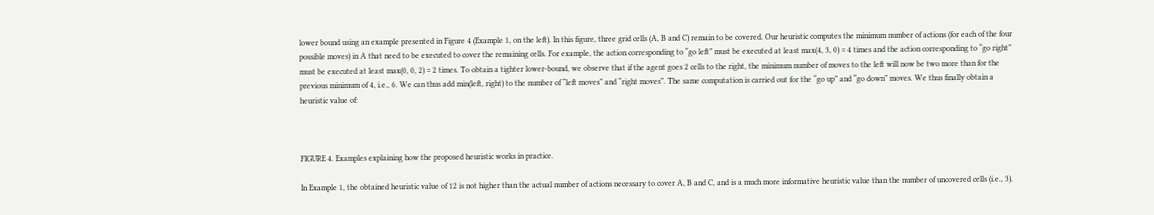lower bound using an example presented in Figure 4 (Example 1, on the left). In this figure, three grid cells (A, B and C) remain to be covered. Our heuristic computes the minimum number of actions (for each of the four possible moves) in A that need to be executed to cover the remaining cells. For example, the action corresponding to “go left” must be executed at least max(4, 3, 0) = 4 times and the action corresponding to “go right” must be executed at least max(0, 0, 2) = 2 times. To obtain a tighter lower-bound, we observe that if the agent goes 2 cells to the right, the minimum number of moves to the left will now be two more than for the previous minimum of 4, i.e., 6. We can thus add min(left, right) to the number of “left moves” and “right moves”. The same computation is carried out for the “go up” and “go down” moves. We thus finally obtain a heuristic value of:



FIGURE 4. Examples explaining how the proposed heuristic works in practice.

In Example 1, the obtained heuristic value of 12 is not higher than the actual number of actions necessary to cover A, B and C, and is a much more informative heuristic value than the number of uncovered cells (i.e., 3).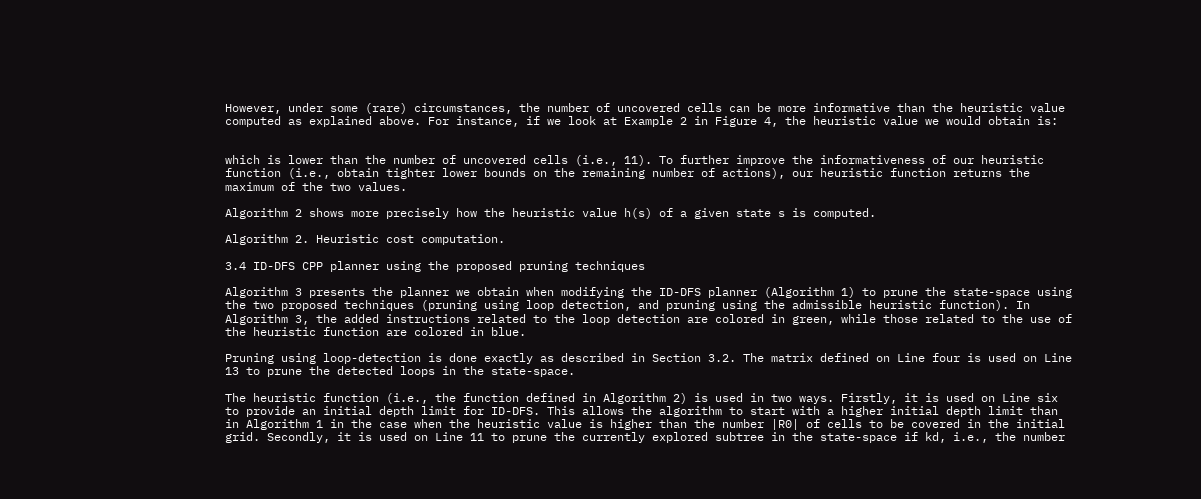However, under some (rare) circumstances, the number of uncovered cells can be more informative than the heuristic value computed as explained above. For instance, if we look at Example 2 in Figure 4, the heuristic value we would obtain is:


which is lower than the number of uncovered cells (i.e., 11). To further improve the informativeness of our heuristic function (i.e., obtain tighter lower bounds on the remaining number of actions), our heuristic function returns the maximum of the two values.

Algorithm 2 shows more precisely how the heuristic value h(s) of a given state s is computed.

Algorithm 2. Heuristic cost computation.

3.4 ID-DFS CPP planner using the proposed pruning techniques

Algorithm 3 presents the planner we obtain when modifying the ID-DFS planner (Algorithm 1) to prune the state-space using the two proposed techniques (pruning using loop detection, and pruning using the admissible heuristic function). In Algorithm 3, the added instructions related to the loop detection are colored in green, while those related to the use of the heuristic function are colored in blue.

Pruning using loop-detection is done exactly as described in Section 3.2. The matrix defined on Line four is used on Line 13 to prune the detected loops in the state-space.

The heuristic function (i.e., the function defined in Algorithm 2) is used in two ways. Firstly, it is used on Line six to provide an initial depth limit for ID-DFS. This allows the algorithm to start with a higher initial depth limit than in Algorithm 1 in the case when the heuristic value is higher than the number |R0| of cells to be covered in the initial grid. Secondly, it is used on Line 11 to prune the currently explored subtree in the state-space if kd, i.e., the number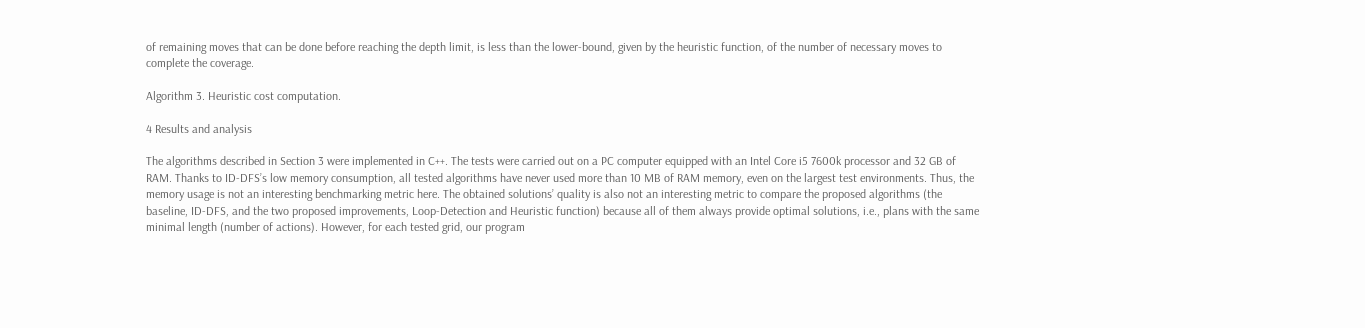of remaining moves that can be done before reaching the depth limit, is less than the lower-bound, given by the heuristic function, of the number of necessary moves to complete the coverage.

Algorithm 3. Heuristic cost computation.

4 Results and analysis

The algorithms described in Section 3 were implemented in C++. The tests were carried out on a PC computer equipped with an Intel Core i5 7600k processor and 32 GB of RAM. Thanks to ID-DFS’s low memory consumption, all tested algorithms have never used more than 10 MB of RAM memory, even on the largest test environments. Thus, the memory usage is not an interesting benchmarking metric here. The obtained solutions’ quality is also not an interesting metric to compare the proposed algorithms (the baseline, ID-DFS, and the two proposed improvements, Loop-Detection and Heuristic function) because all of them always provide optimal solutions, i.e., plans with the same minimal length (number of actions). However, for each tested grid, our program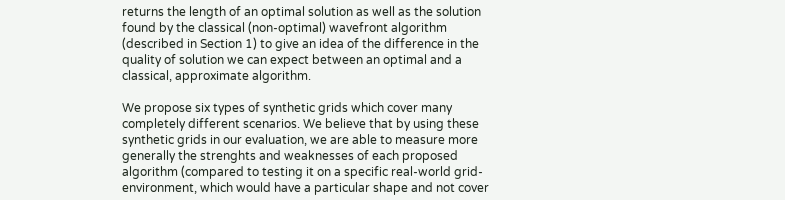returns the length of an optimal solution as well as the solution found by the classical (non-optimal) wavefront algorithm (described in Section 1) to give an idea of the difference in the quality of solution we can expect between an optimal and a classical, approximate algorithm.

We propose six types of synthetic grids which cover many completely different scenarios. We believe that by using these synthetic grids in our evaluation, we are able to measure more generally the strenghts and weaknesses of each proposed algorithm (compared to testing it on a specific real-world grid-environment, which would have a particular shape and not cover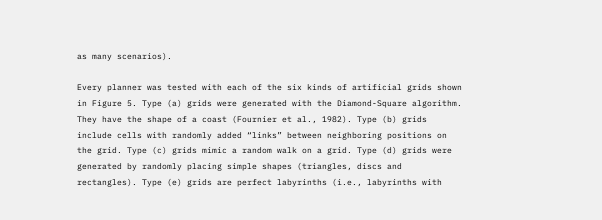as many scenarios).

Every planner was tested with each of the six kinds of artificial grids shown in Figure 5. Type (a) grids were generated with the Diamond-Square algorithm. They have the shape of a coast (Fournier et al., 1982). Type (b) grids include cells with randomly added “links” between neighboring positions on the grid. Type (c) grids mimic a random walk on a grid. Type (d) grids were generated by randomly placing simple shapes (triangles, discs and rectangles). Type (e) grids are perfect labyrinths (i.e., labyrinths with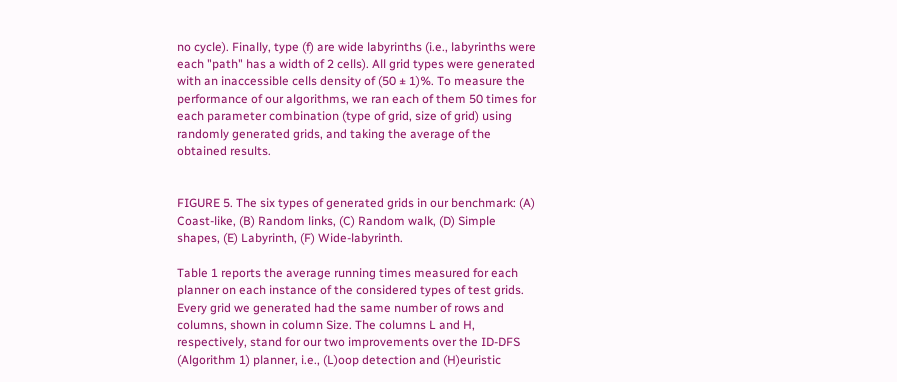no cycle). Finally, type (f) are wide labyrinths (i.e., labyrinths were each "path" has a width of 2 cells). All grid types were generated with an inaccessible cells density of (50 ± 1)%. To measure the performance of our algorithms, we ran each of them 50 times for each parameter combination (type of grid, size of grid) using randomly generated grids, and taking the average of the obtained results.


FIGURE 5. The six types of generated grids in our benchmark: (A) Coast-like, (B) Random links, (C) Random walk, (D) Simple shapes, (E) Labyrinth, (F) Wide-labyrinth.

Table 1 reports the average running times measured for each planner on each instance of the considered types of test grids. Every grid we generated had the same number of rows and columns, shown in column Size. The columns L and H, respectively, stand for our two improvements over the ID-DFS (Algorithm 1) planner, i.e., (L)oop detection and (H)euristic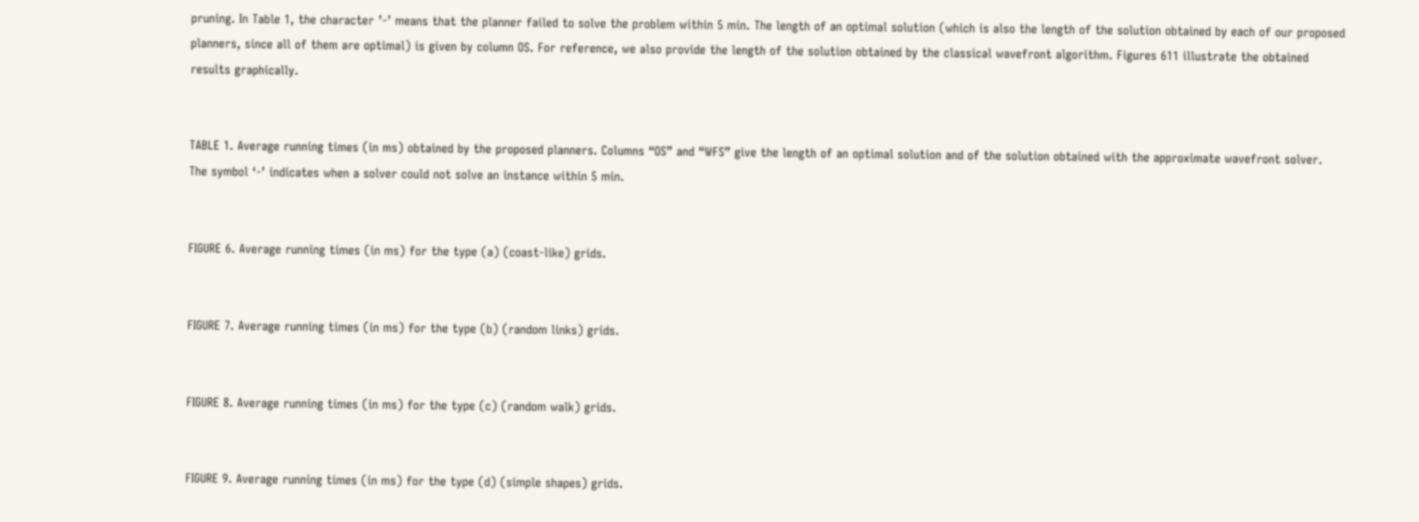pruning. In Table 1, the character ’-’ means that the planner failed to solve the problem within 5 min. The length of an optimal solution (which is also the length of the solution obtained by each of our proposed planners, since all of them are optimal) is given by column OS. For reference, we also provide the length of the solution obtained by the classical wavefront algorithm. Figures 611 illustrate the obtained results graphically.


TABLE 1. Average running times (in ms) obtained by the proposed planners. Columns “OS” and “WFS” give the length of an optimal solution and of the solution obtained with the approximate wavefront solver. The symbol ‘-’ indicates when a solver could not solve an instance within 5 min.


FIGURE 6. Average running times (in ms) for the type (a) (coast-like) grids.


FIGURE 7. Average running times (in ms) for the type (b) (random links) grids.


FIGURE 8. Average running times (in ms) for the type (c) (random walk) grids.


FIGURE 9. Average running times (in ms) for the type (d) (simple shapes) grids.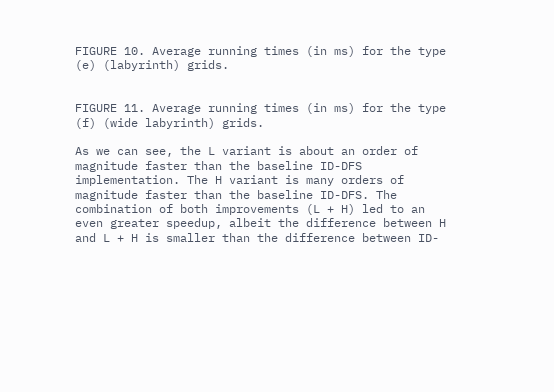FIGURE 10. Average running times (in ms) for the type (e) (labyrinth) grids.


FIGURE 11. Average running times (in ms) for the type (f) (wide labyrinth) grids.

As we can see, the L variant is about an order of magnitude faster than the baseline ID-DFS implementation. The H variant is many orders of magnitude faster than the baseline ID-DFS. The combination of both improvements (L + H) led to an even greater speedup, albeit the difference between H and L + H is smaller than the difference between ID-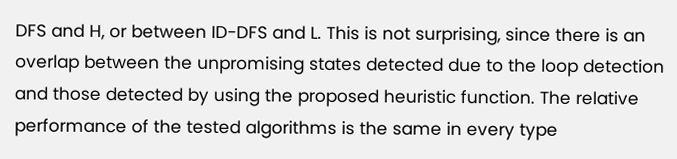DFS and H, or between ID-DFS and L. This is not surprising, since there is an overlap between the unpromising states detected due to the loop detection and those detected by using the proposed heuristic function. The relative performance of the tested algorithms is the same in every type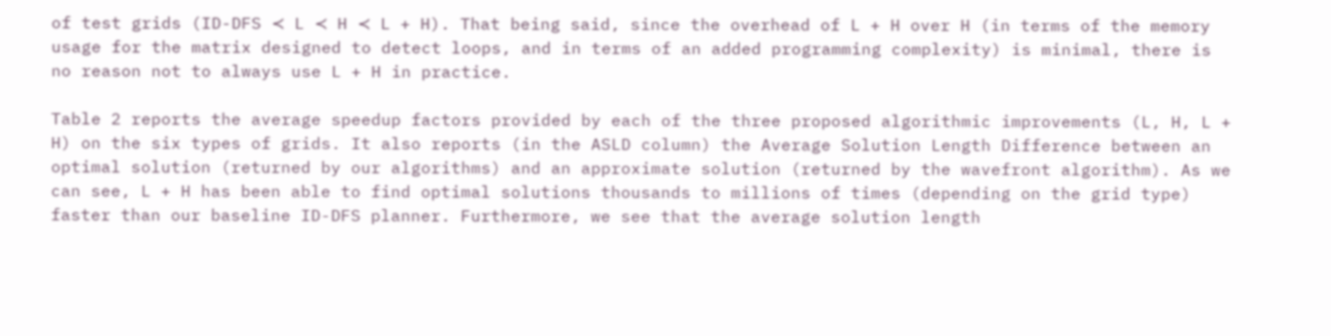of test grids (ID-DFS ≺ L ≺ H ≺ L + H). That being said, since the overhead of L + H over H (in terms of the memory usage for the matrix designed to detect loops, and in terms of an added programming complexity) is minimal, there is no reason not to always use L + H in practice.

Table 2 reports the average speedup factors provided by each of the three proposed algorithmic improvements (L, H, L + H) on the six types of grids. It also reports (in the ASLD column) the Average Solution Length Difference between an optimal solution (returned by our algorithms) and an approximate solution (returned by the wavefront algorithm). As we can see, L + H has been able to find optimal solutions thousands to millions of times (depending on the grid type) faster than our baseline ID-DFS planner. Furthermore, we see that the average solution length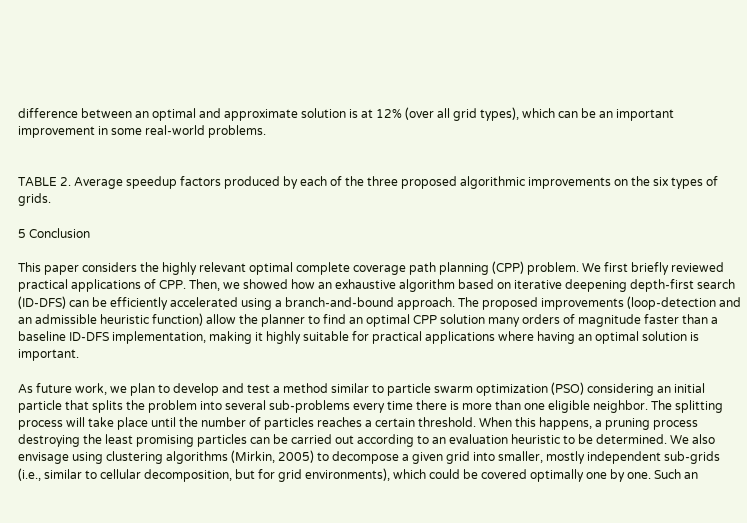difference between an optimal and approximate solution is at 12% (over all grid types), which can be an important improvement in some real-world problems.


TABLE 2. Average speedup factors produced by each of the three proposed algorithmic improvements on the six types of grids.

5 Conclusion

This paper considers the highly relevant optimal complete coverage path planning (CPP) problem. We first briefly reviewed practical applications of CPP. Then, we showed how an exhaustive algorithm based on iterative deepening depth-first search (ID-DFS) can be efficiently accelerated using a branch-and-bound approach. The proposed improvements (loop-detection and an admissible heuristic function) allow the planner to find an optimal CPP solution many orders of magnitude faster than a baseline ID-DFS implementation, making it highly suitable for practical applications where having an optimal solution is important.

As future work, we plan to develop and test a method similar to particle swarm optimization (PSO) considering an initial particle that splits the problem into several sub-problems every time there is more than one eligible neighbor. The splitting process will take place until the number of particles reaches a certain threshold. When this happens, a pruning process destroying the least promising particles can be carried out according to an evaluation heuristic to be determined. We also envisage using clustering algorithms (Mirkin, 2005) to decompose a given grid into smaller, mostly independent sub-grids (i.e., similar to cellular decomposition, but for grid environments), which could be covered optimally one by one. Such an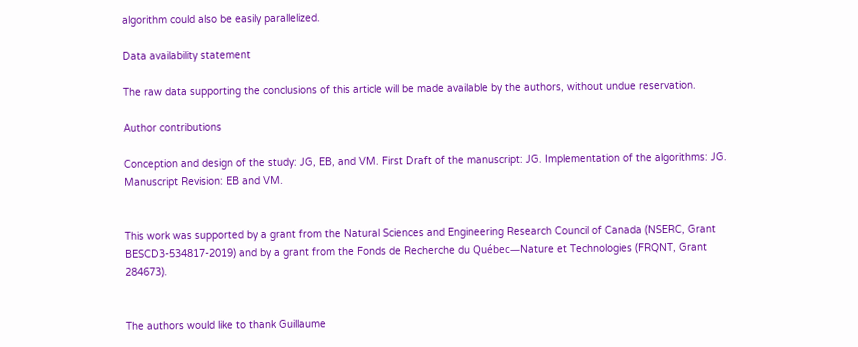algorithm could also be easily parallelized.

Data availability statement

The raw data supporting the conclusions of this article will be made available by the authors, without undue reservation.

Author contributions

Conception and design of the study: JG, EB, and VM. First Draft of the manuscript: JG. Implementation of the algorithms: JG. Manuscript Revision: EB and VM.


This work was supported by a grant from the Natural Sciences and Engineering Research Council of Canada (NSERC, Grant BESCD3-534817-2019) and by a grant from the Fonds de Recherche du Québec—Nature et Technologies (FRQNT, Grant 284673).


The authors would like to thank Guillaume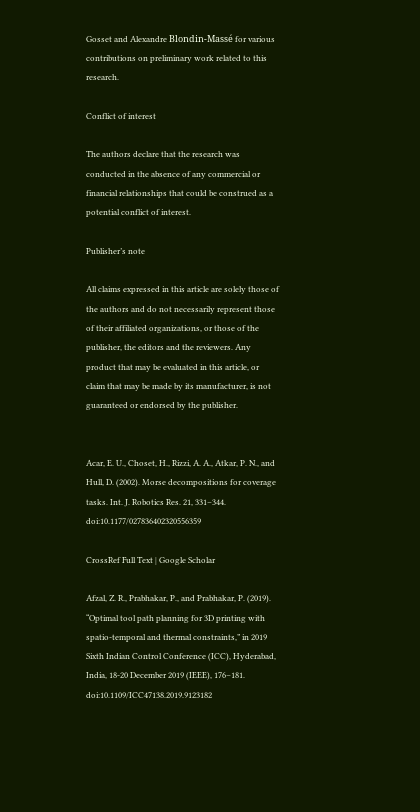Gosset and Alexandre Blondin-Massé for various contributions on preliminary work related to this research.

Conflict of interest

The authors declare that the research was conducted in the absence of any commercial or financial relationships that could be construed as a potential conflict of interest.

Publisher’s note

All claims expressed in this article are solely those of the authors and do not necessarily represent those of their affiliated organizations, or those of the publisher, the editors and the reviewers. Any product that may be evaluated in this article, or claim that may be made by its manufacturer, is not guaranteed or endorsed by the publisher.


Acar, E. U., Choset, H., Rizzi, A. A., Atkar, P. N., and Hull, D. (2002). Morse decompositions for coverage tasks. Int. J. Robotics Res. 21, 331–344. doi:10.1177/027836402320556359

CrossRef Full Text | Google Scholar

Afzal, Z. R., Prabhakar, P., and Prabhakar, P. (2019). “Optimal tool path planning for 3D printing with spatio-temporal and thermal constraints,” in 2019 Sixth Indian Control Conference (ICC), Hyderabad, India, 18-20 December 2019 (IEEE), 176–181. doi:10.1109/ICC47138.2019.9123182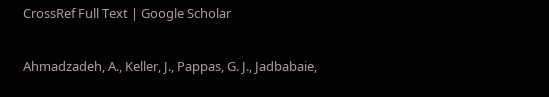CrossRef Full Text | Google Scholar

Ahmadzadeh, A., Keller, J., Pappas, G. J., Jadbabaie,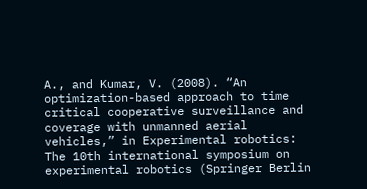A., and Kumar, V. (2008). “An optimization-based approach to time critical cooperative surveillance and coverage with unmanned aerial vehicles,” in Experimental robotics: The 10th international symposium on experimental robotics (Springer Berlin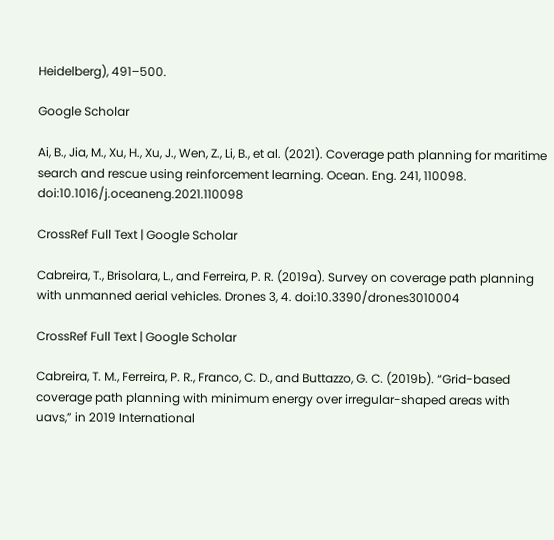Heidelberg), 491–500.

Google Scholar

Ai, B., Jia, M., Xu, H., Xu, J., Wen, Z., Li, B., et al. (2021). Coverage path planning for maritime search and rescue using reinforcement learning. Ocean. Eng. 241, 110098. doi:10.1016/j.oceaneng.2021.110098

CrossRef Full Text | Google Scholar

Cabreira, T., Brisolara, L., and Ferreira, P. R. (2019a). Survey on coverage path planning with unmanned aerial vehicles. Drones 3, 4. doi:10.3390/drones3010004

CrossRef Full Text | Google Scholar

Cabreira, T. M., Ferreira, P. R., Franco, C. D., and Buttazzo, G. C. (2019b). “Grid-based coverage path planning with minimum energy over irregular-shaped areas with uavs,” in 2019 International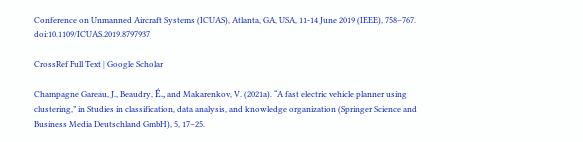Conference on Unmanned Aircraft Systems (ICUAS), Atlanta, GA, USA, 11-14 June 2019 (IEEE), 758–767. doi:10.1109/ICUAS.2019.8797937

CrossRef Full Text | Google Scholar

Champagne Gareau, J., Beaudry, É., and Makarenkov, V. (2021a). “A fast electric vehicle planner using clustering,” in Studies in classification, data analysis, and knowledge organization (Springer Science and Business Media Deutschland GmbH), 5, 17–25.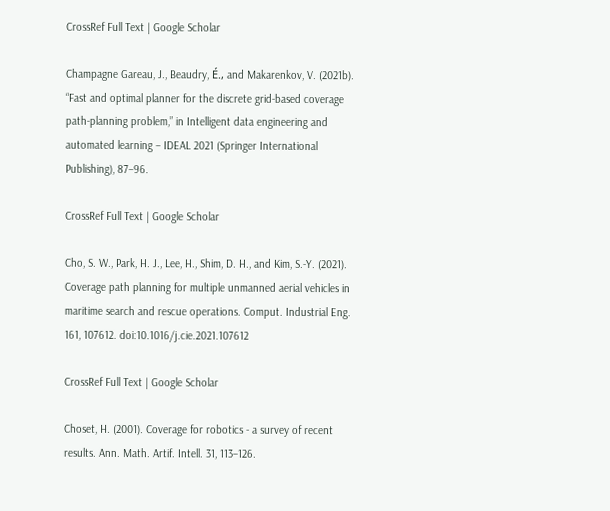CrossRef Full Text | Google Scholar

Champagne Gareau, J., Beaudry, É., and Makarenkov, V. (2021b). “Fast and optimal planner for the discrete grid-based coverage path-planning problem,” in Intelligent data engineering and automated learning – IDEAL 2021 (Springer International Publishing), 87–96.

CrossRef Full Text | Google Scholar

Cho, S. W., Park, H. J., Lee, H., Shim, D. H., and Kim, S.-Y. (2021). Coverage path planning for multiple unmanned aerial vehicles in maritime search and rescue operations. Comput. Industrial Eng. 161, 107612. doi:10.1016/j.cie.2021.107612

CrossRef Full Text | Google Scholar

Choset, H. (2001). Coverage for robotics - a survey of recent results. Ann. Math. Artif. Intell. 31, 113–126.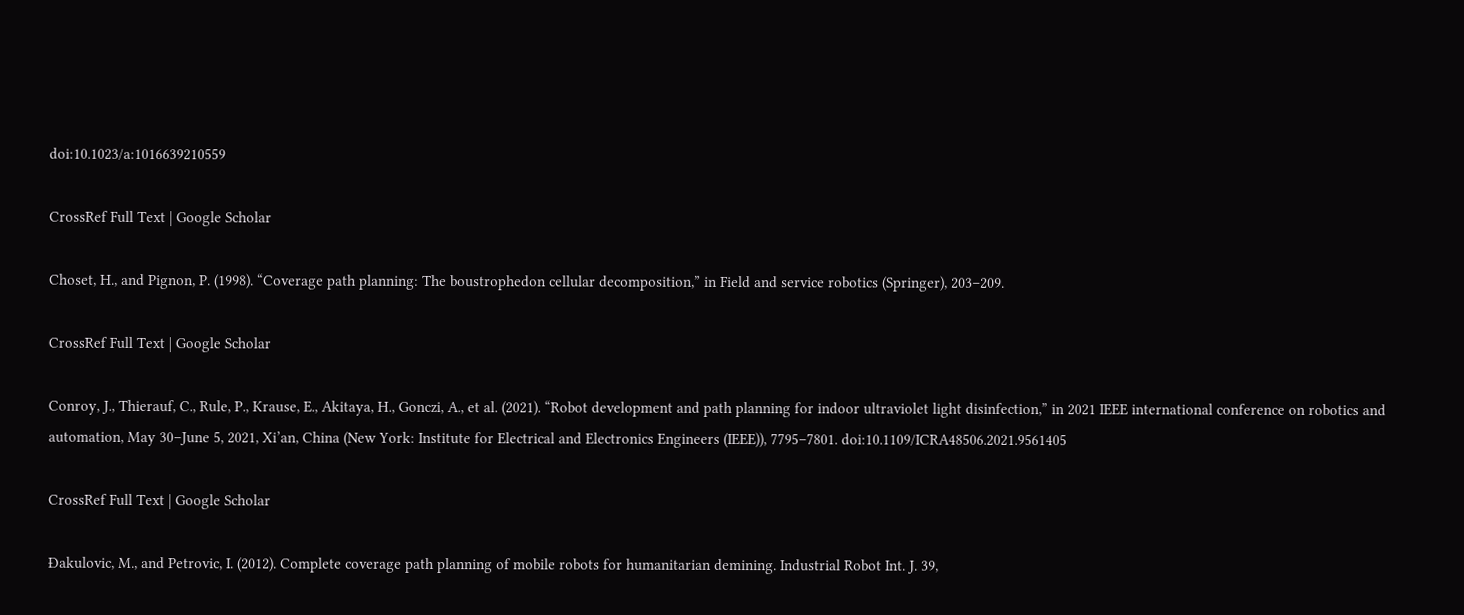doi:10.1023/a:1016639210559

CrossRef Full Text | Google Scholar

Choset, H., and Pignon, P. (1998). “Coverage path planning: The boustrophedon cellular decomposition,” in Field and service robotics (Springer), 203–209.

CrossRef Full Text | Google Scholar

Conroy, J., Thierauf, C., Rule, P., Krause, E., Akitaya, H., Gonczi, A., et al. (2021). “Robot development and path planning for indoor ultraviolet light disinfection,” in 2021 IEEE international conference on robotics and automation, May 30–June 5, 2021, Xi’an, China (New York: Institute for Electrical and Electronics Engineers (IEEE)), 7795–7801. doi:10.1109/ICRA48506.2021.9561405

CrossRef Full Text | Google Scholar

Ðakulovic, M., and Petrovic, I. (2012). Complete coverage path planning of mobile robots for humanitarian demining. Industrial Robot Int. J. 39,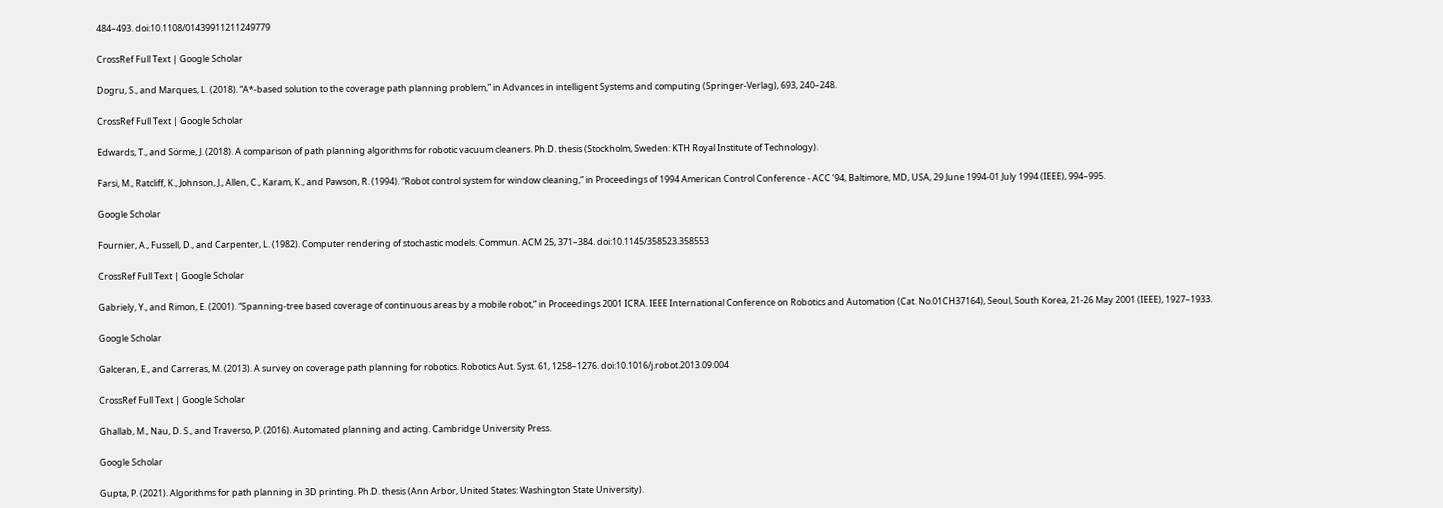484–493. doi:10.1108/01439911211249779

CrossRef Full Text | Google Scholar

Dogru, S., and Marques, L. (2018). “A*-based solution to the coverage path planning problem,” in Advances in intelligent Systems and computing (Springer-Verlag), 693, 240–248.

CrossRef Full Text | Google Scholar

Edwards, T., and Sörme, J. (2018). A comparison of path planning algorithms for robotic vacuum cleaners. Ph.D. thesis (Stockholm, Sweden: KTH Royal Institute of Technology).

Farsi, M., Ratcliff, K., Johnson, J., Allen, C., Karam, K., and Pawson, R. (1994). “Robot control system for window cleaning,” in Proceedings of 1994 American Control Conference - ACC ’94, Baltimore, MD, USA, 29 June 1994-01 July 1994 (IEEE), 994–995.

Google Scholar

Fournier, A., Fussell, D., and Carpenter, L. (1982). Computer rendering of stochastic models. Commun. ACM 25, 371–384. doi:10.1145/358523.358553

CrossRef Full Text | Google Scholar

Gabriely, Y., and Rimon, E. (2001). “Spanning-tree based coverage of continuous areas by a mobile robot,” in Proceedings 2001 ICRA. IEEE International Conference on Robotics and Automation (Cat. No.01CH37164), Seoul, South Korea, 21-26 May 2001 (IEEE), 1927–1933.

Google Scholar

Galceran, E., and Carreras, M. (2013). A survey on coverage path planning for robotics. Robotics Aut. Syst. 61, 1258–1276. doi:10.1016/j.robot.2013.09.004

CrossRef Full Text | Google Scholar

Ghallab, M., Nau, D. S., and Traverso, P. (2016). Automated planning and acting. Cambridge University Press.

Google Scholar

Gupta, P. (2021). Algorithms for path planning in 3D printing. Ph.D. thesis (Ann Arbor, United States: Washington State University).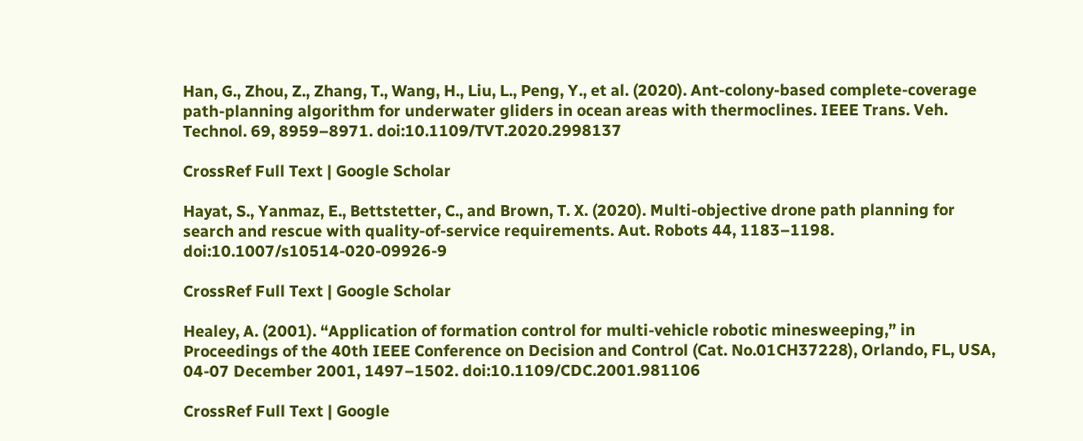Han, G., Zhou, Z., Zhang, T., Wang, H., Liu, L., Peng, Y., et al. (2020). Ant-colony-based complete-coverage path-planning algorithm for underwater gliders in ocean areas with thermoclines. IEEE Trans. Veh. Technol. 69, 8959–8971. doi:10.1109/TVT.2020.2998137

CrossRef Full Text | Google Scholar

Hayat, S., Yanmaz, E., Bettstetter, C., and Brown, T. X. (2020). Multi-objective drone path planning for search and rescue with quality-of-service requirements. Aut. Robots 44, 1183–1198. doi:10.1007/s10514-020-09926-9

CrossRef Full Text | Google Scholar

Healey, A. (2001). “Application of formation control for multi-vehicle robotic minesweeping,” in Proceedings of the 40th IEEE Conference on Decision and Control (Cat. No.01CH37228), Orlando, FL, USA, 04-07 December 2001, 1497–1502. doi:10.1109/CDC.2001.981106

CrossRef Full Text | Google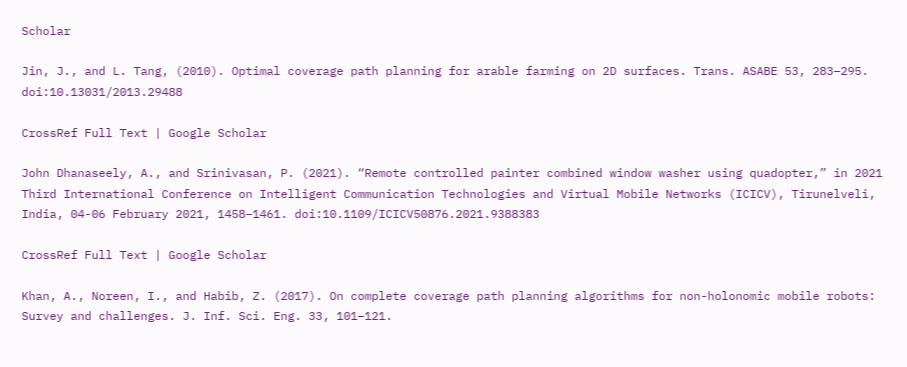Scholar

Jin, J., and L. Tang, (2010). Optimal coverage path planning for arable farming on 2D surfaces. Trans. ASABE 53, 283–295. doi:10.13031/2013.29488

CrossRef Full Text | Google Scholar

John Dhanaseely, A., and Srinivasan, P. (2021). “Remote controlled painter combined window washer using quadopter,” in 2021 Third International Conference on Intelligent Communication Technologies and Virtual Mobile Networks (ICICV), Tirunelveli, India, 04-06 February 2021, 1458–1461. doi:10.1109/ICICV50876.2021.9388383

CrossRef Full Text | Google Scholar

Khan, A., Noreen, I., and Habib, Z. (2017). On complete coverage path planning algorithms for non-holonomic mobile robots: Survey and challenges. J. Inf. Sci. Eng. 33, 101–121.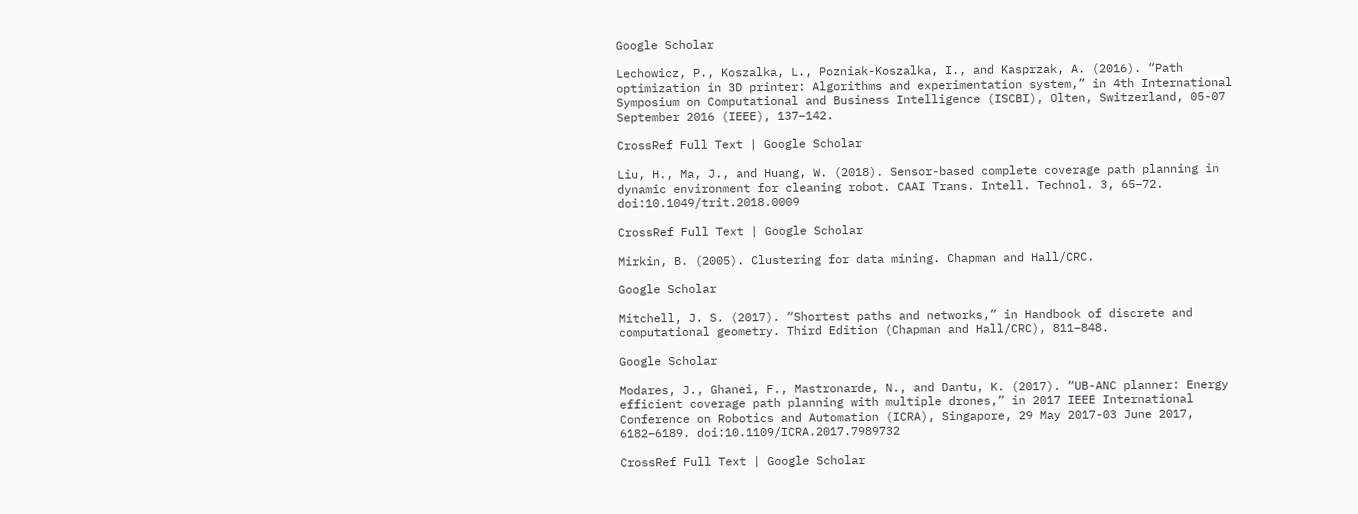Google Scholar

Lechowicz, P., Koszalka, L., Pozniak-Koszalka, I., and Kasprzak, A. (2016). “Path optimization in 3D printer: Algorithms and experimentation system,” in 4th International Symposium on Computational and Business Intelligence (ISCBI), Olten, Switzerland, 05-07 September 2016 (IEEE), 137–142.

CrossRef Full Text | Google Scholar

Liu, H., Ma, J., and Huang, W. (2018). Sensor-based complete coverage path planning in dynamic environment for cleaning robot. CAAI Trans. Intell. Technol. 3, 65–72. doi:10.1049/trit.2018.0009

CrossRef Full Text | Google Scholar

Mirkin, B. (2005). Clustering for data mining. Chapman and Hall/CRC.

Google Scholar

Mitchell, J. S. (2017). “Shortest paths and networks,” in Handbook of discrete and computational geometry. Third Edition (Chapman and Hall/CRC), 811–848.

Google Scholar

Modares, J., Ghanei, F., Mastronarde, N., and Dantu, K. (2017). “UB-ANC planner: Energy efficient coverage path planning with multiple drones,” in 2017 IEEE International Conference on Robotics and Automation (ICRA), Singapore, 29 May 2017-03 June 2017, 6182–6189. doi:10.1109/ICRA.2017.7989732

CrossRef Full Text | Google Scholar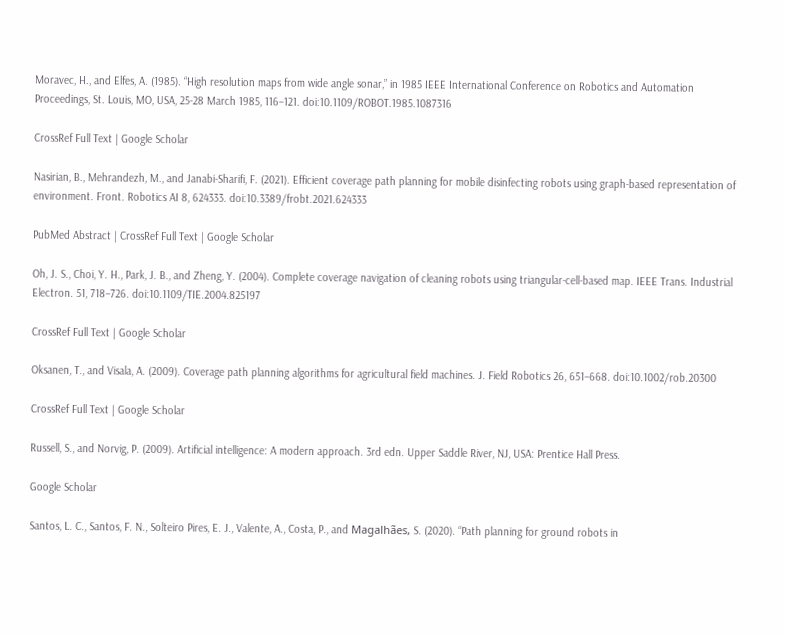Moravec, H., and Elfes, A. (1985). “High resolution maps from wide angle sonar,” in 1985 IEEE International Conference on Robotics and Automation Proceedings, St. Louis, MO, USA, 25-28 March 1985, 116–121. doi:10.1109/ROBOT.1985.1087316

CrossRef Full Text | Google Scholar

Nasirian, B., Mehrandezh, M., and Janabi-Sharifi, F. (2021). Efficient coverage path planning for mobile disinfecting robots using graph-based representation of environment. Front. Robotics AI 8, 624333. doi:10.3389/frobt.2021.624333

PubMed Abstract | CrossRef Full Text | Google Scholar

Oh, J. S., Choi, Y. H., Park, J. B., and Zheng, Y. (2004). Complete coverage navigation of cleaning robots using triangular-cell-based map. IEEE Trans. Industrial Electron. 51, 718–726. doi:10.1109/TIE.2004.825197

CrossRef Full Text | Google Scholar

Oksanen, T., and Visala, A. (2009). Coverage path planning algorithms for agricultural field machines. J. Field Robotics 26, 651–668. doi:10.1002/rob.20300

CrossRef Full Text | Google Scholar

Russell, S., and Norvig, P. (2009). Artificial intelligence: A modern approach. 3rd edn. Upper Saddle River, NJ, USA: Prentice Hall Press.

Google Scholar

Santos, L. C., Santos, F. N., Solteiro Pires, E. J., Valente, A., Costa, P., and Magalhães, S. (2020). “Path planning for ground robots in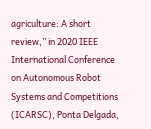agriculture: A short review,” in 2020 IEEE International Conference on Autonomous Robot Systems and Competitions (ICARSC), Ponta Delgada,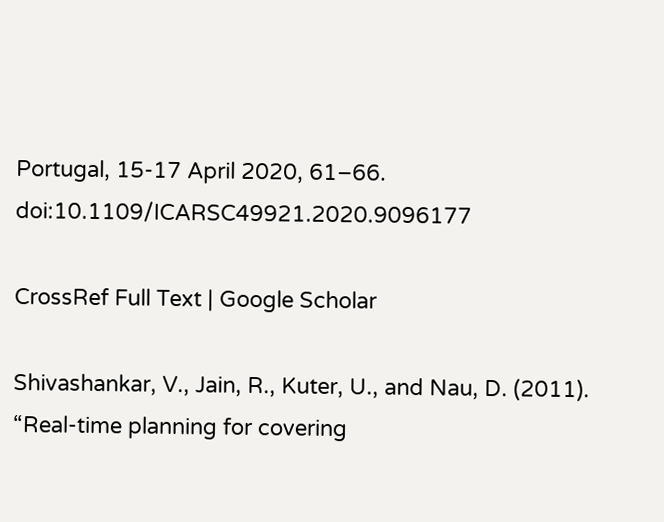Portugal, 15-17 April 2020, 61–66. doi:10.1109/ICARSC49921.2020.9096177

CrossRef Full Text | Google Scholar

Shivashankar, V., Jain, R., Kuter, U., and Nau, D. (2011). “Real-time planning for covering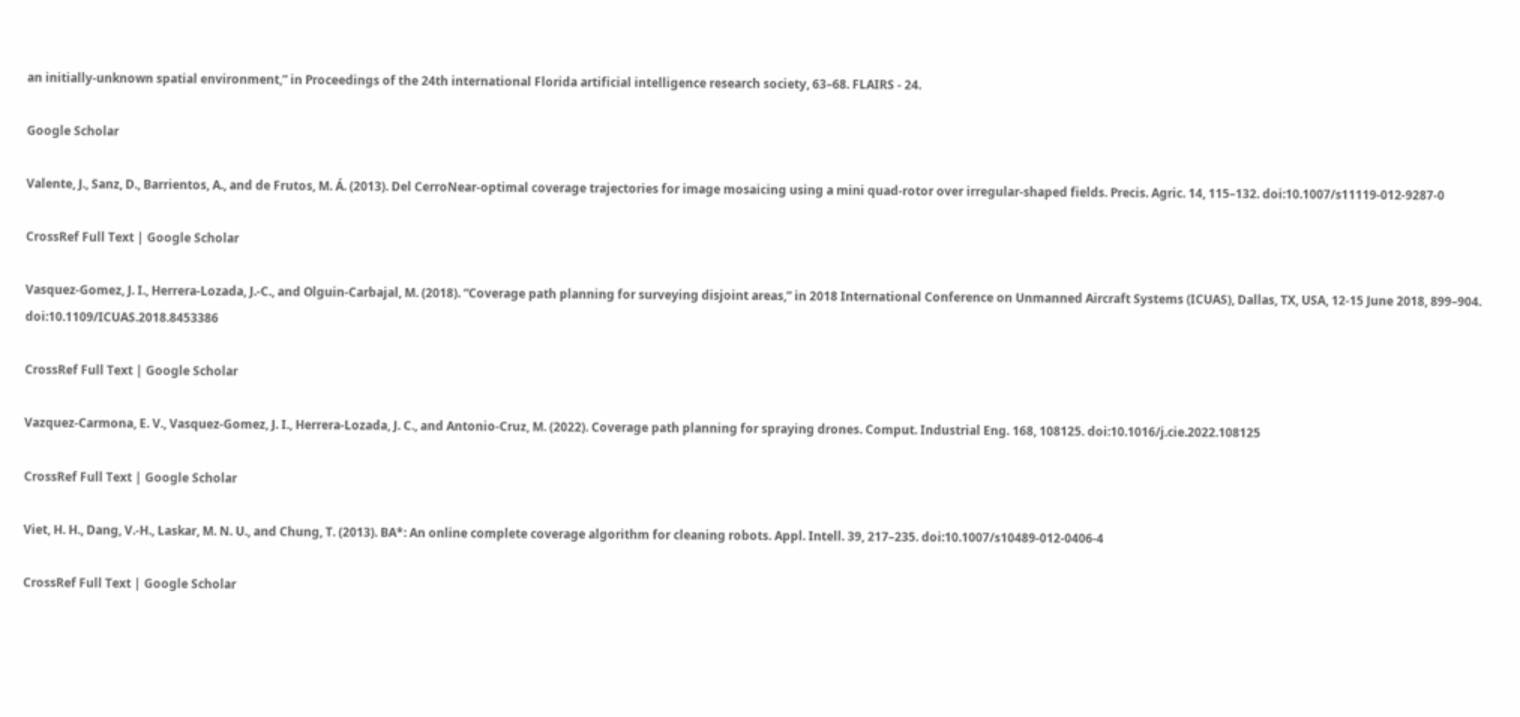an initially-unknown spatial environment,” in Proceedings of the 24th international Florida artificial intelligence research society, 63–68. FLAIRS - 24.

Google Scholar

Valente, J., Sanz, D., Barrientos, A., and de Frutos, M. Á. (2013). Del CerroNear-optimal coverage trajectories for image mosaicing using a mini quad-rotor over irregular-shaped fields. Precis. Agric. 14, 115–132. doi:10.1007/s11119-012-9287-0

CrossRef Full Text | Google Scholar

Vasquez-Gomez, J. I., Herrera-Lozada, J.-C., and Olguin-Carbajal, M. (2018). “Coverage path planning for surveying disjoint areas,” in 2018 International Conference on Unmanned Aircraft Systems (ICUAS), Dallas, TX, USA, 12-15 June 2018, 899–904. doi:10.1109/ICUAS.2018.8453386

CrossRef Full Text | Google Scholar

Vazquez-Carmona, E. V., Vasquez-Gomez, J. I., Herrera-Lozada, J. C., and Antonio-Cruz, M. (2022). Coverage path planning for spraying drones. Comput. Industrial Eng. 168, 108125. doi:10.1016/j.cie.2022.108125

CrossRef Full Text | Google Scholar

Viet, H. H., Dang, V.-H., Laskar, M. N. U., and Chung, T. (2013). BA*: An online complete coverage algorithm for cleaning robots. Appl. Intell. 39, 217–235. doi:10.1007/s10489-012-0406-4

CrossRef Full Text | Google Scholar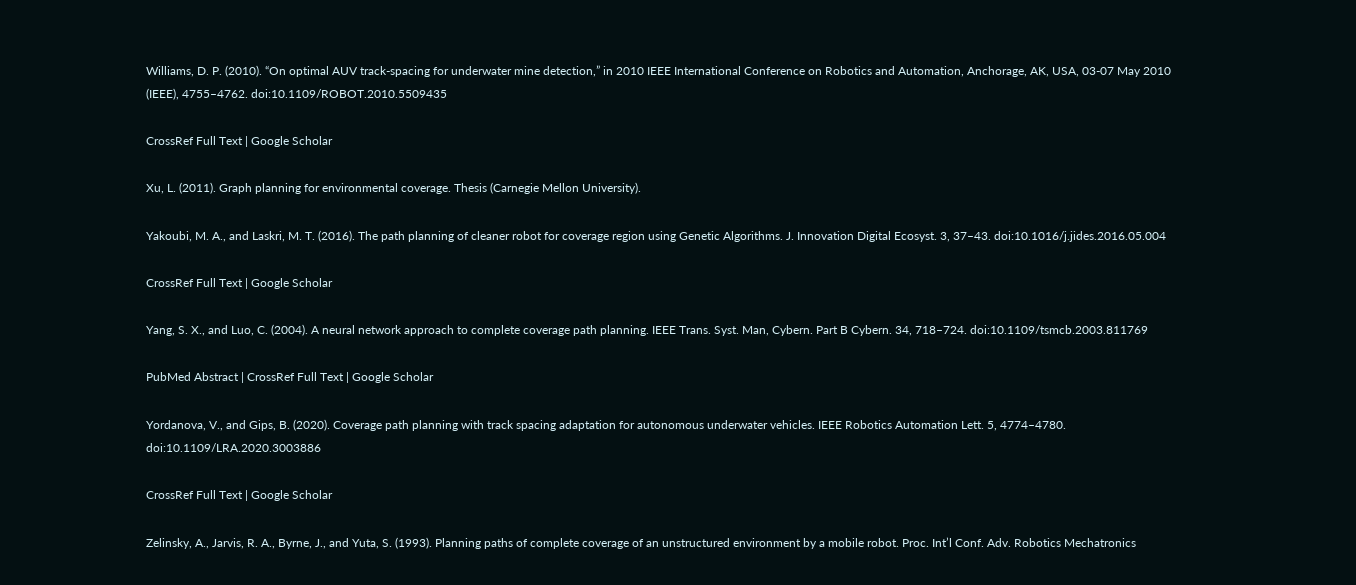Williams, D. P. (2010). “On optimal AUV track-spacing for underwater mine detection,” in 2010 IEEE International Conference on Robotics and Automation, Anchorage, AK, USA, 03-07 May 2010 (IEEE), 4755–4762. doi:10.1109/ROBOT.2010.5509435

CrossRef Full Text | Google Scholar

Xu, L. (2011). Graph planning for environmental coverage. Thesis (Carnegie Mellon University).

Yakoubi, M. A., and Laskri, M. T. (2016). The path planning of cleaner robot for coverage region using Genetic Algorithms. J. Innovation Digital Ecosyst. 3, 37–43. doi:10.1016/j.jides.2016.05.004

CrossRef Full Text | Google Scholar

Yang, S. X., and Luo, C. (2004). A neural network approach to complete coverage path planning. IEEE Trans. Syst. Man, Cybern. Part B Cybern. 34, 718–724. doi:10.1109/tsmcb.2003.811769

PubMed Abstract | CrossRef Full Text | Google Scholar

Yordanova, V., and Gips, B. (2020). Coverage path planning with track spacing adaptation for autonomous underwater vehicles. IEEE Robotics Automation Lett. 5, 4774–4780. doi:10.1109/LRA.2020.3003886

CrossRef Full Text | Google Scholar

Zelinsky, A., Jarvis, R. A., Byrne, J., and Yuta, S. (1993). Planning paths of complete coverage of an unstructured environment by a mobile robot. Proc. Int’l Conf. Adv. Robotics Mechatronics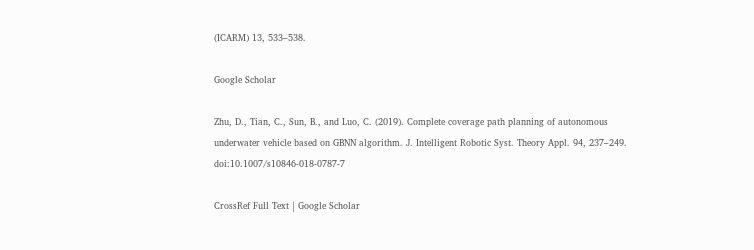(ICARM) 13, 533–538.

Google Scholar

Zhu, D., Tian, C., Sun, B., and Luo, C. (2019). Complete coverage path planning of autonomous underwater vehicle based on GBNN algorithm. J. Intelligent Robotic Syst. Theory Appl. 94, 237–249. doi:10.1007/s10846-018-0787-7

CrossRef Full Text | Google Scholar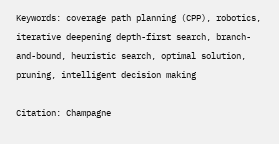Keywords: coverage path planning (CPP), robotics, iterative deepening depth-first search, branch-and-bound, heuristic search, optimal solution, pruning, intelligent decision making

Citation: Champagne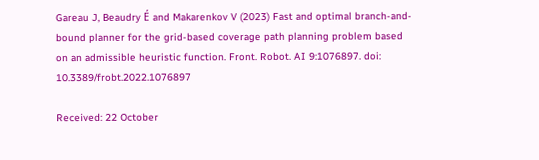Gareau J, Beaudry É and Makarenkov V (2023) Fast and optimal branch-and-bound planner for the grid-based coverage path planning problem based on an admissible heuristic function. Front. Robot. AI 9:1076897. doi: 10.3389/frobt.2022.1076897

Received: 22 October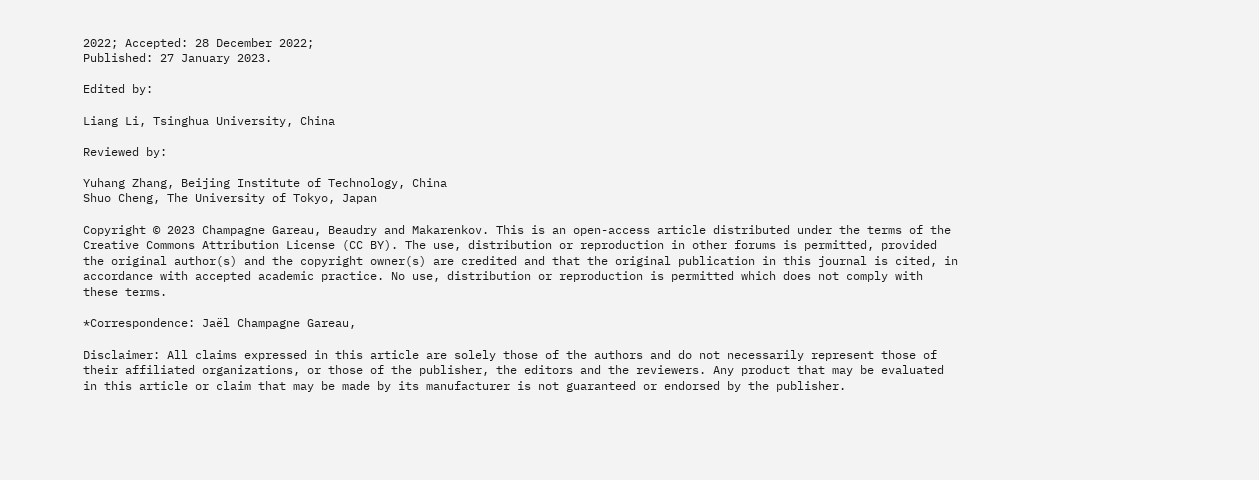2022; Accepted: 28 December 2022;
Published: 27 January 2023.

Edited by:

Liang Li, Tsinghua University, China

Reviewed by:

Yuhang Zhang, Beijing Institute of Technology, China
Shuo Cheng, The University of Tokyo, Japan

Copyright © 2023 Champagne Gareau, Beaudry and Makarenkov. This is an open-access article distributed under the terms of the Creative Commons Attribution License (CC BY). The use, distribution or reproduction in other forums is permitted, provided the original author(s) and the copyright owner(s) are credited and that the original publication in this journal is cited, in accordance with accepted academic practice. No use, distribution or reproduction is permitted which does not comply with these terms.

*Correspondence: Jaël Champagne Gareau,

Disclaimer: All claims expressed in this article are solely those of the authors and do not necessarily represent those of their affiliated organizations, or those of the publisher, the editors and the reviewers. Any product that may be evaluated in this article or claim that may be made by its manufacturer is not guaranteed or endorsed by the publisher.